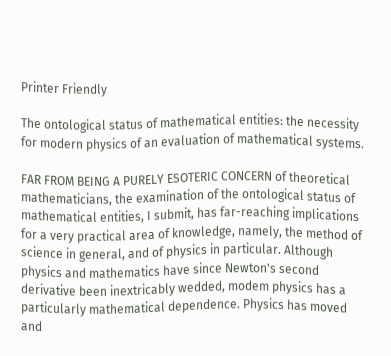Printer Friendly

The ontological status of mathematical entities: the necessity for modern physics of an evaluation of mathematical systems.

FAR FROM BEING A PURELY ESOTERIC CONCERN of theoretical mathematicians, the examination of the ontological status of mathematical entities, I submit, has far-reaching implications for a very practical area of knowledge, namely, the method of science in general, and of physics in particular. Although physics and mathematics have since Newton's second derivative been inextricably wedded, modem physics has a particularly mathematical dependence. Physics has moved and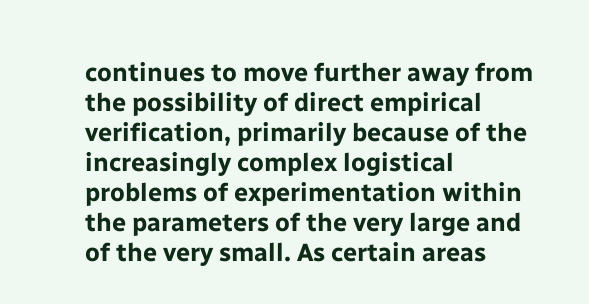continues to move further away from the possibility of direct empirical verification, primarily because of the increasingly complex logistical problems of experimentation within the parameters of the very large and of the very small. As certain areas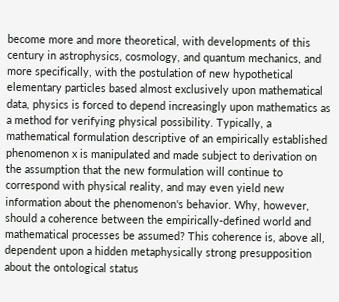become more and more theoretical, with developments of this century in astrophysics, cosmology, and quantum mechanics, and more specifically, with the postulation of new hypothetical elementary particles based almost exclusively upon mathematical data, physics is forced to depend increasingly upon mathematics as a method for verifying physical possibility. Typically, a mathematical formulation descriptive of an empirically established phenomenon x is manipulated and made subject to derivation on the assumption that the new formulation will continue to correspond with physical reality, and may even yield new information about the phenomenon's behavior. Why, however, should a coherence between the empirically-defined world and mathematical processes be assumed? This coherence is, above all, dependent upon a hidden metaphysically strong presupposition about the ontological status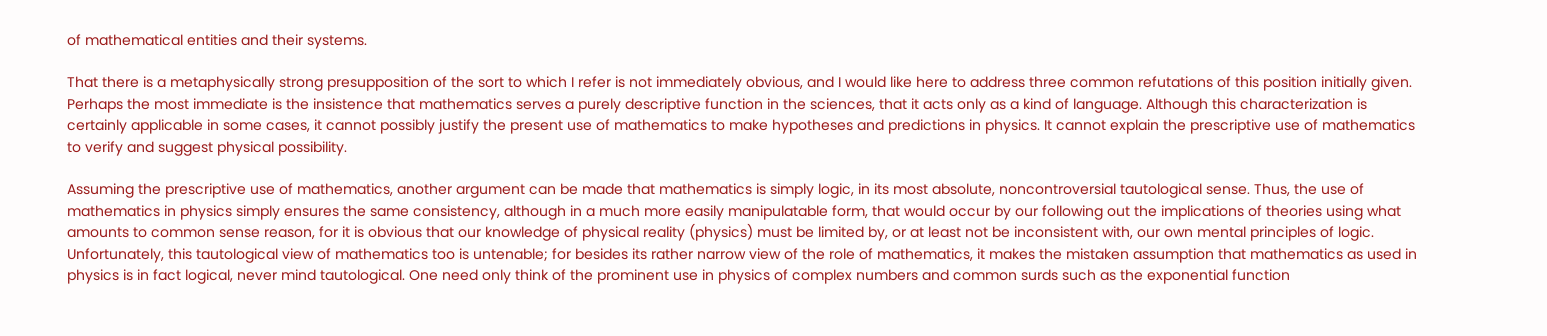of mathematical entities and their systems.

That there is a metaphysically strong presupposition of the sort to which I refer is not immediately obvious, and I would like here to address three common refutations of this position initially given. Perhaps the most immediate is the insistence that mathematics serves a purely descriptive function in the sciences, that it acts only as a kind of language. Although this characterization is certainly applicable in some cases, it cannot possibly justify the present use of mathematics to make hypotheses and predictions in physics. It cannot explain the prescriptive use of mathematics to verify and suggest physical possibility.

Assuming the prescriptive use of mathematics, another argument can be made that mathematics is simply logic, in its most absolute, noncontroversial tautological sense. Thus, the use of mathematics in physics simply ensures the same consistency, although in a much more easily manipulatable form, that would occur by our following out the implications of theories using what amounts to common sense reason, for it is obvious that our knowledge of physical reality (physics) must be limited by, or at least not be inconsistent with, our own mental principles of logic. Unfortunately, this tautological view of mathematics too is untenable; for besides its rather narrow view of the role of mathematics, it makes the mistaken assumption that mathematics as used in physics is in fact logical, never mind tautological. One need only think of the prominent use in physics of complex numbers and common surds such as the exponential function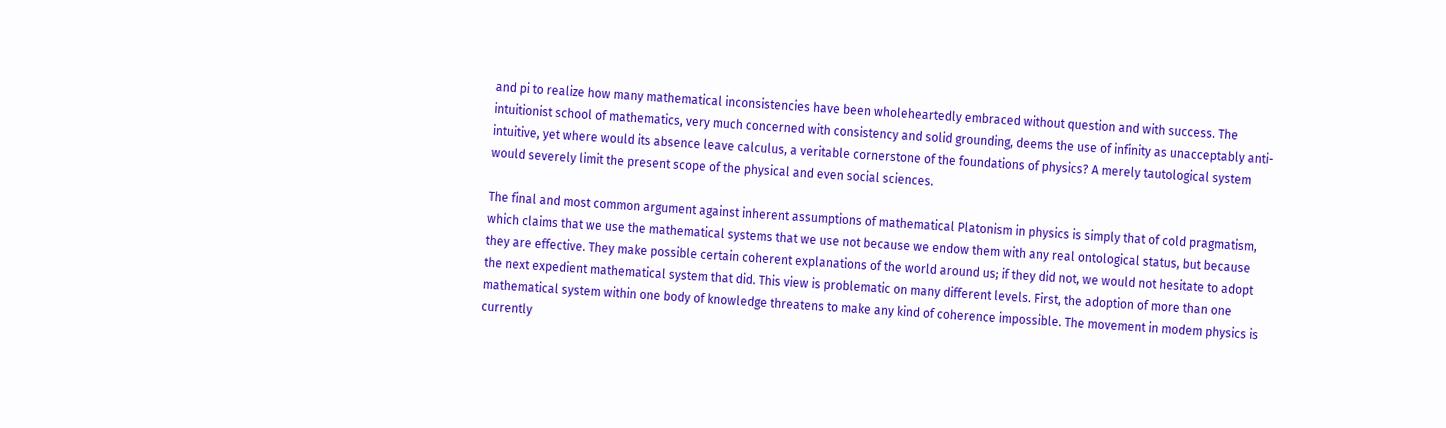and pi to realize how many mathematical inconsistencies have been wholeheartedly embraced without question and with success. The intuitionist school of mathematics, very much concerned with consistency and solid grounding, deems the use of infinity as unacceptably anti-intuitive, yet where would its absence leave calculus, a veritable cornerstone of the foundations of physics? A merely tautological system would severely limit the present scope of the physical and even social sciences.

The final and most common argument against inherent assumptions of mathematical Platonism in physics is simply that of cold pragmatism, which claims that we use the mathematical systems that we use not because we endow them with any real ontological status, but because they are effective. They make possible certain coherent explanations of the world around us; if they did not, we would not hesitate to adopt the next expedient mathematical system that did. This view is problematic on many different levels. First, the adoption of more than one mathematical system within one body of knowledge threatens to make any kind of coherence impossible. The movement in modem physics is currently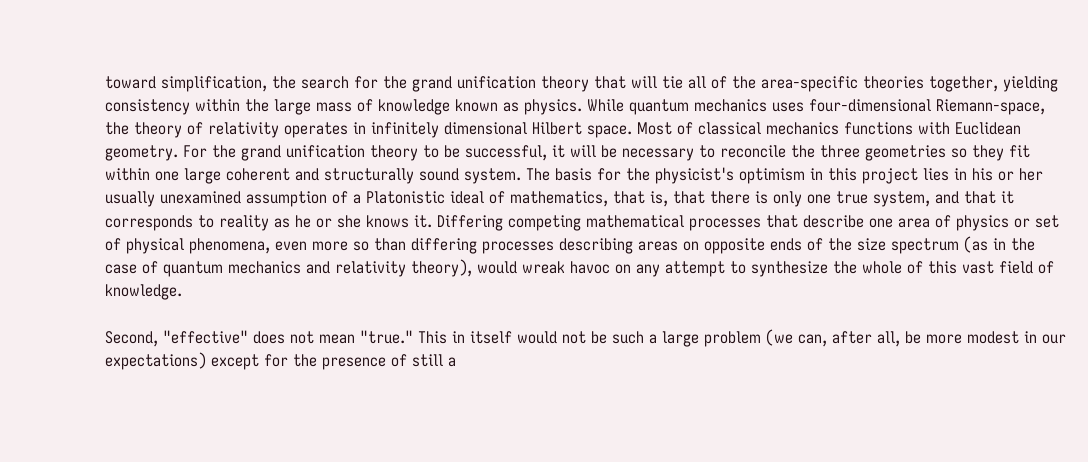toward simplification, the search for the grand unification theory that will tie all of the area-specific theories together, yielding consistency within the large mass of knowledge known as physics. While quantum mechanics uses four-dimensional Riemann-space, the theory of relativity operates in infinitely dimensional Hilbert space. Most of classical mechanics functions with Euclidean geometry. For the grand unification theory to be successful, it will be necessary to reconcile the three geometries so they fit within one large coherent and structurally sound system. The basis for the physicist's optimism in this project lies in his or her usually unexamined assumption of a Platonistic ideal of mathematics, that is, that there is only one true system, and that it corresponds to reality as he or she knows it. Differing competing mathematical processes that describe one area of physics or set of physical phenomena, even more so than differing processes describing areas on opposite ends of the size spectrum (as in the case of quantum mechanics and relativity theory), would wreak havoc on any attempt to synthesize the whole of this vast field of knowledge.

Second, "effective" does not mean "true." This in itself would not be such a large problem (we can, after all, be more modest in our expectations) except for the presence of still a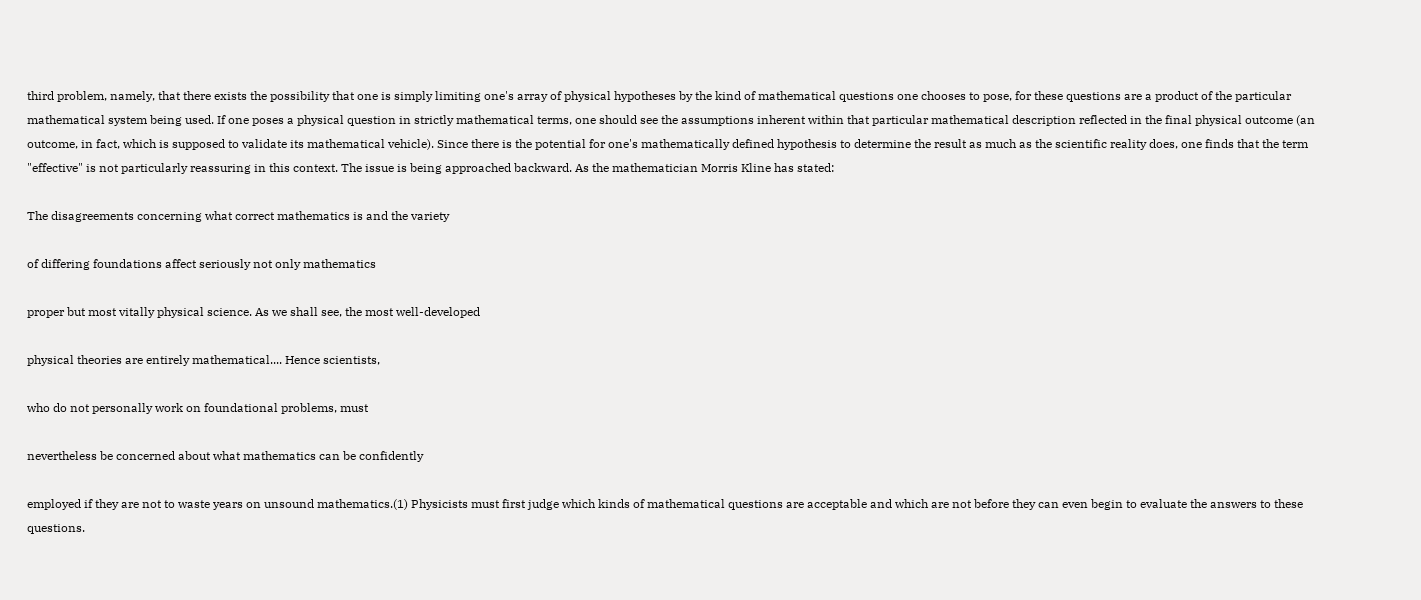third problem, namely, that there exists the possibility that one is simply limiting one's array of physical hypotheses by the kind of mathematical questions one chooses to pose, for these questions are a product of the particular mathematical system being used. If one poses a physical question in strictly mathematical terms, one should see the assumptions inherent within that particular mathematical description reflected in the final physical outcome (an outcome, in fact, which is supposed to validate its mathematical vehicle). Since there is the potential for one's mathematically defined hypothesis to determine the result as much as the scientific reality does, one finds that the term "effective" is not particularly reassuring in this context. The issue is being approached backward. As the mathematician Morris Kline has stated:

The disagreements concerning what correct mathematics is and the variety

of differing foundations affect seriously not only mathematics

proper but most vitally physical science. As we shall see, the most well-developed

physical theories are entirely mathematical.... Hence scientists,

who do not personally work on foundational problems, must

nevertheless be concerned about what mathematics can be confidently

employed if they are not to waste years on unsound mathematics.(1) Physicists must first judge which kinds of mathematical questions are acceptable and which are not before they can even begin to evaluate the answers to these questions.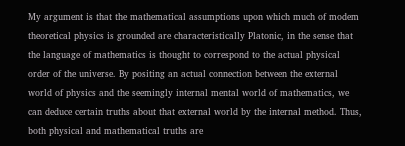My argument is that the mathematical assumptions upon which much of modem theoretical physics is grounded are characteristically Platonic, in the sense that the language of mathematics is thought to correspond to the actual physical order of the universe. By positing an actual connection between the external world of physics and the seemingly internal mental world of mathematics, we can deduce certain truths about that external world by the internal method. Thus, both physical and mathematical truths are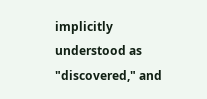implicitly understood as "discovered," and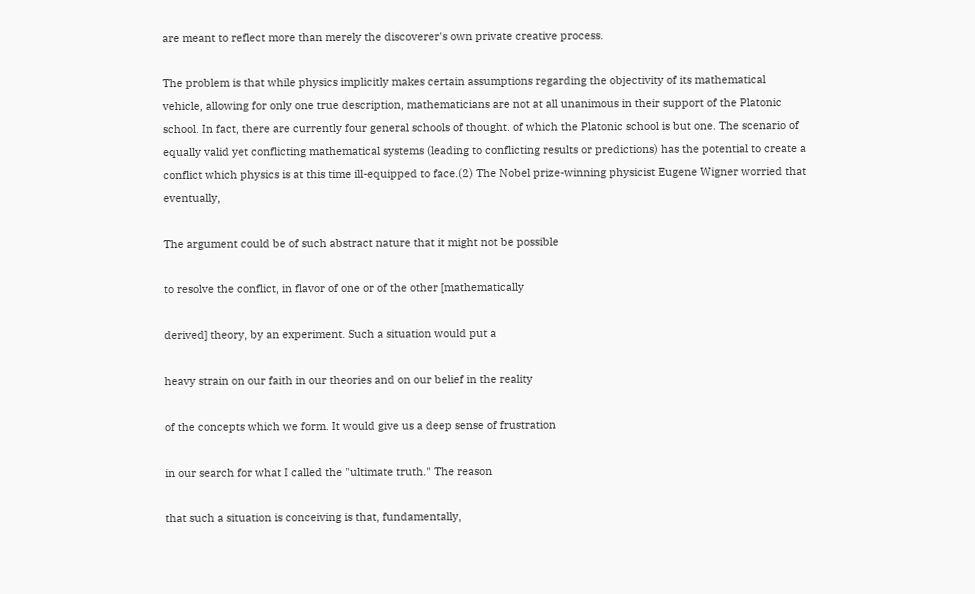are meant to reflect more than merely the discoverer's own private creative process.

The problem is that while physics implicitly makes certain assumptions regarding the objectivity of its mathematical vehicle, allowing for only one true description, mathematicians are not at all unanimous in their support of the Platonic school. In fact, there are currently four general schools of thought. of which the Platonic school is but one. The scenario of equally valid yet conflicting mathematical systems (leading to conflicting results or predictions) has the potential to create a conflict which physics is at this time ill-equipped to face.(2) The Nobel prize-winning physicist Eugene Wigner worried that eventually,

The argument could be of such abstract nature that it might not be possible

to resolve the conflict, in flavor of one or of the other [mathematically

derived] theory, by an experiment. Such a situation would put a

heavy strain on our faith in our theories and on our belief in the reality

of the concepts which we form. It would give us a deep sense of frustration

in our search for what I called the "ultimate truth." The reason

that such a situation is conceiving is that, fundamentally,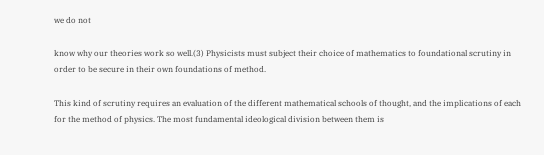we do not

know why our theories work so well.(3) Physicists must subject their choice of mathematics to foundational scrutiny in order to be secure in their own foundations of method.

This kind of scrutiny requires an evaluation of the different mathematical schools of thought, and the implications of each for the method of physics. The most fundamental ideological division between them is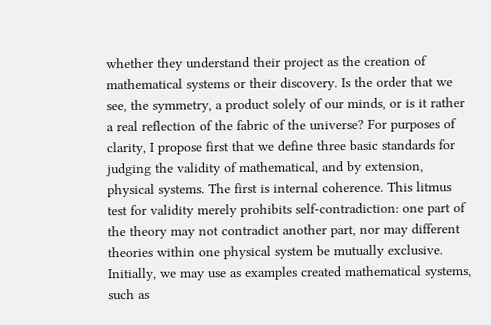whether they understand their project as the creation of mathematical systems or their discovery. Is the order that we see, the symmetry, a product solely of our minds, or is it rather a real reflection of the fabric of the universe? For purposes of clarity, I propose first that we define three basic standards for judging the validity of mathematical, and by extension, physical systems. The first is internal coherence. This litmus test for validity merely prohibits self-contradiction: one part of the theory may not contradict another part, nor may different theories within one physical system be mutually exclusive. Initially, we may use as examples created mathematical systems, such as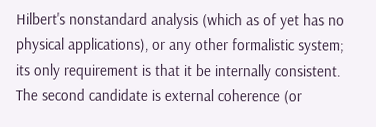Hilbert's nonstandard analysis (which as of yet has no physical applications), or any other formalistic system; its only requirement is that it be internally consistent. The second candidate is external coherence (or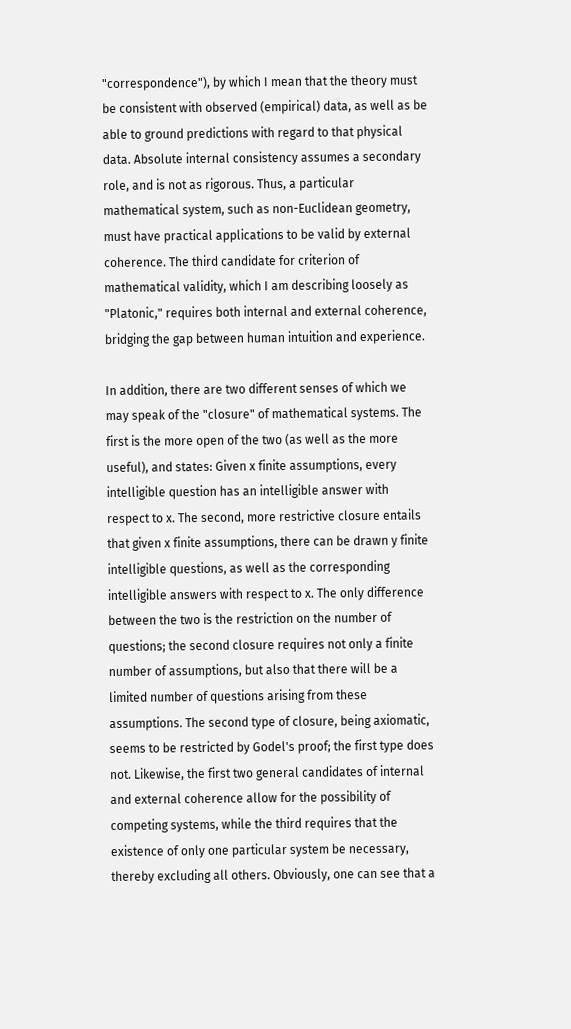"correspondence"), by which I mean that the theory must be consistent with observed (empirical) data, as well as be able to ground predictions with regard to that physical data. Absolute internal consistency assumes a secondary role, and is not as rigorous. Thus, a particular mathematical system, such as non-Euclidean geometry, must have practical applications to be valid by external coherence. The third candidate for criterion of mathematical validity, which I am describing loosely as "Platonic," requires both internal and external coherence, bridging the gap between human intuition and experience.

In addition, there are two different senses of which we may speak of the "closure" of mathematical systems. The first is the more open of the two (as well as the more useful), and states: Given x finite assumptions, every intelligible question has an intelligible answer with respect to x. The second, more restrictive closure entails that given x finite assumptions, there can be drawn y finite intelligible questions, as well as the corresponding intelligible answers with respect to x. The only difference between the two is the restriction on the number of questions; the second closure requires not only a finite number of assumptions, but also that there will be a limited number of questions arising from these assumptions. The second type of closure, being axiomatic, seems to be restricted by Godel's proof; the first type does not. Likewise, the first two general candidates of internal and external coherence allow for the possibility of competing systems, while the third requires that the existence of only one particular system be necessary, thereby excluding all others. Obviously, one can see that a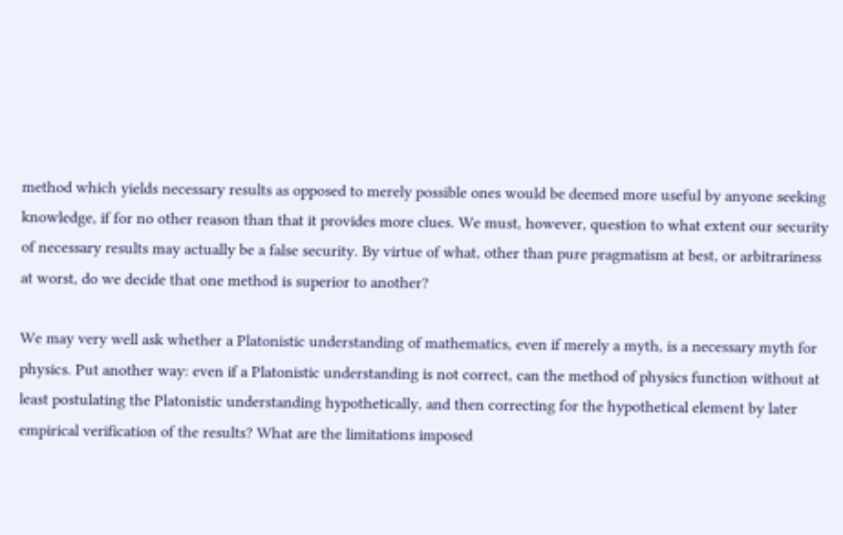method which yields necessary results as opposed to merely possible ones would be deemed more useful by anyone seeking knowledge, if for no other reason than that it provides more clues. We must, however, question to what extent our security of necessary results may actually be a false security. By virtue of what, other than pure pragmatism at best, or arbitrariness at worst, do we decide that one method is superior to another?

We may very well ask whether a Platonistic understanding of mathematics, even if merely a myth, is a necessary myth for physics. Put another way: even if a Platonistic understanding is not correct, can the method of physics function without at least postulating the Platonistic understanding hypothetically, and then correcting for the hypothetical element by later empirical verification of the results? What are the limitations imposed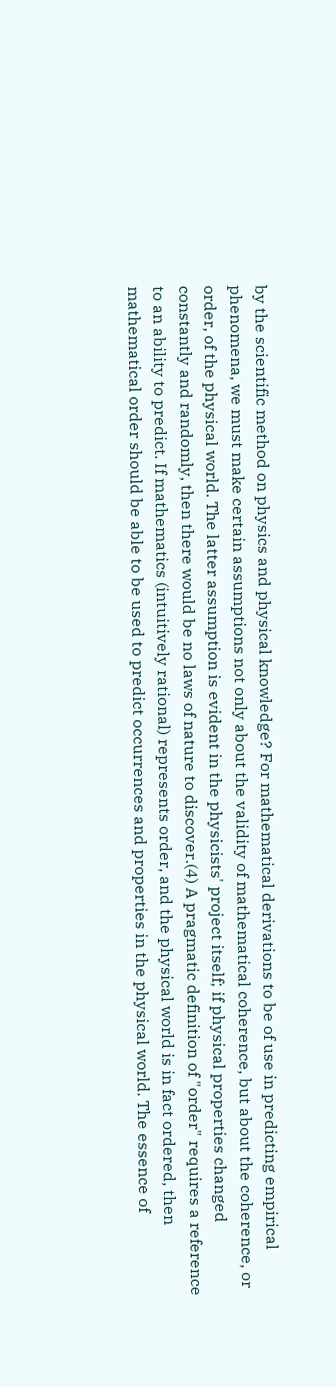by the scientific method on physics and physical knowledge? For mathematical derivations to be of use in predicting empirical phenomena, we must make certain assumptions not only about the validity of mathematical coherence, but about the coherence, or order, of the physical world. The latter assumption is evident in the physicists' project itself; if physical properties changed constantly and randomly, then there would be no laws of nature to discover.(4) A pragmatic definition of "order" requires a reference to an ability to predict. If mathematics (intuitively rational) represents order, and the physical world is in fact ordered, then mathematical order should be able to be used to predict occurrences and properties in the physical world. The essence of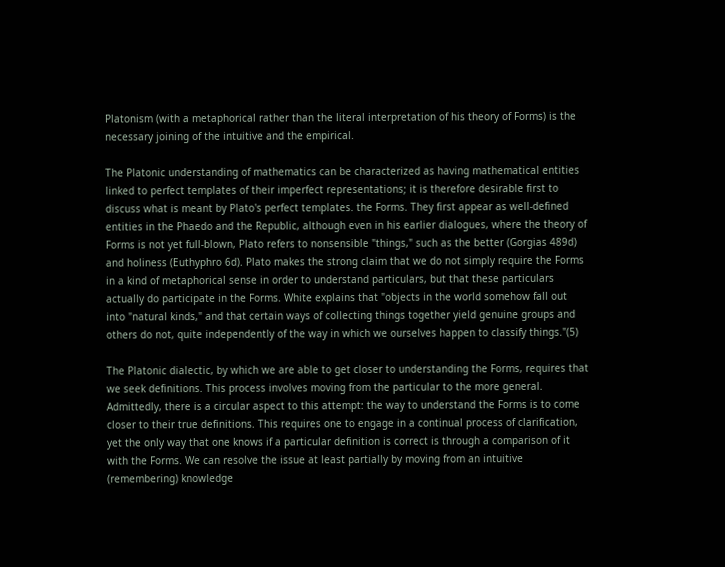Platonism (with a metaphorical rather than the literal interpretation of his theory of Forms) is the necessary joining of the intuitive and the empirical.

The Platonic understanding of mathematics can be characterized as having mathematical entities linked to perfect templates of their imperfect representations; it is therefore desirable first to discuss what is meant by Plato's perfect templates. the Forms. They first appear as well-defined entities in the Phaedo and the Republic, although even in his earlier dialogues, where the theory of Forms is not yet full-blown, Plato refers to nonsensible "things," such as the better (Gorgias 489d) and holiness (Euthyphro 6d). Plato makes the strong claim that we do not simply require the Forms in a kind of metaphorical sense in order to understand particulars, but that these particulars actually do participate in the Forms. White explains that "objects in the world somehow fall out into "natural kinds," and that certain ways of collecting things together yield genuine groups and others do not, quite independently of the way in which we ourselves happen to classify things."(5)

The Platonic dialectic, by which we are able to get closer to understanding the Forms, requires that we seek definitions. This process involves moving from the particular to the more general. Admittedly, there is a circular aspect to this attempt: the way to understand the Forms is to come closer to their true definitions. This requires one to engage in a continual process of clarification, yet the only way that one knows if a particular definition is correct is through a comparison of it with the Forms. We can resolve the issue at least partially by moving from an intuitive (remembering) knowledge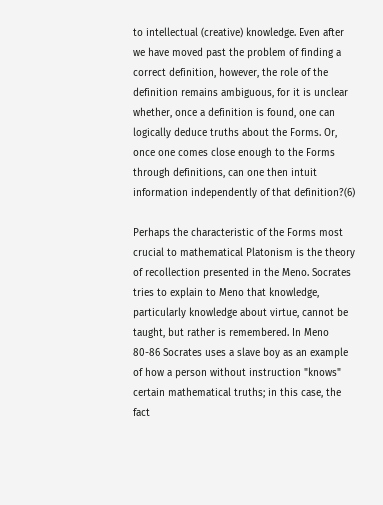to intellectual (creative) knowledge. Even after we have moved past the problem of finding a correct definition, however, the role of the definition remains ambiguous, for it is unclear whether, once a definition is found, one can logically deduce truths about the Forms. Or, once one comes close enough to the Forms through definitions, can one then intuit information independently of that definition?(6)

Perhaps the characteristic of the Forms most crucial to mathematical Platonism is the theory of recollection presented in the Meno. Socrates tries to explain to Meno that knowledge, particularly knowledge about virtue, cannot be taught, but rather is remembered. In Meno 80-86 Socrates uses a slave boy as an example of how a person without instruction "knows" certain mathematical truths; in this case, the fact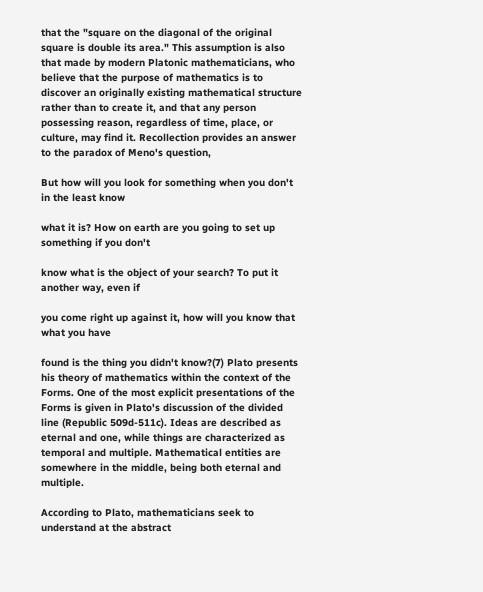that the "square on the diagonal of the original square is double its area." This assumption is also that made by modern Platonic mathematicians, who believe that the purpose of mathematics is to discover an originally existing mathematical structure rather than to create it, and that any person possessing reason, regardless of time, place, or culture, may find it. Recollection provides an answer to the paradox of Meno's question,

But how will you look for something when you don't in the least know

what it is? How on earth are you going to set up something if you don't

know what is the object of your search? To put it another way, even if

you come right up against it, how will you know that what you have

found is the thing you didn't know?(7) Plato presents his theory of mathematics within the context of the Forms. One of the most explicit presentations of the Forms is given in Plato's discussion of the divided line (Republic 509d-511c). Ideas are described as eternal and one, while things are characterized as temporal and multiple. Mathematical entities are somewhere in the middle, being both eternal and multiple.

According to Plato, mathematicians seek to understand at the abstract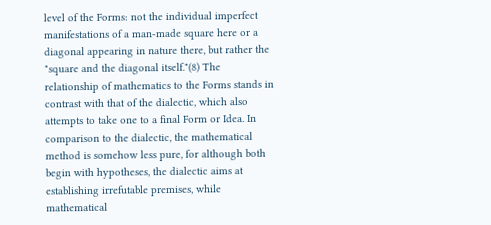level of the Forms: not the individual imperfect manifestations of a man-made square here or a diagonal appearing in nature there, but rather the "square and the diagonal itself."(8) The relationship of mathematics to the Forms stands in contrast with that of the dialectic, which also attempts to take one to a final Form or Idea. In comparison to the dialectic, the mathematical method is somehow less pure, for although both begin with hypotheses, the dialectic aims at establishing irrefutable premises, while mathematical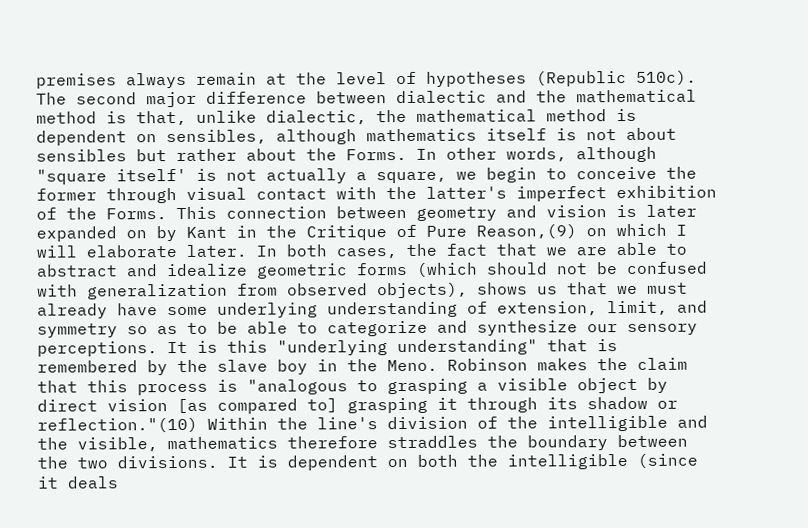premises always remain at the level of hypotheses (Republic 510c). The second major difference between dialectic and the mathematical method is that, unlike dialectic, the mathematical method is dependent on sensibles, although mathematics itself is not about sensibles but rather about the Forms. In other words, although "square itself' is not actually a square, we begin to conceive the former through visual contact with the latter's imperfect exhibition of the Forms. This connection between geometry and vision is later expanded on by Kant in the Critique of Pure Reason,(9) on which I will elaborate later. In both cases, the fact that we are able to abstract and idealize geometric forms (which should not be confused with generalization from observed objects), shows us that we must already have some underlying understanding of extension, limit, and symmetry so as to be able to categorize and synthesize our sensory perceptions. It is this "underlying understanding" that is remembered by the slave boy in the Meno. Robinson makes the claim that this process is "analogous to grasping a visible object by direct vision [as compared to] grasping it through its shadow or reflection."(10) Within the line's division of the intelligible and the visible, mathematics therefore straddles the boundary between the two divisions. It is dependent on both the intelligible (since it deals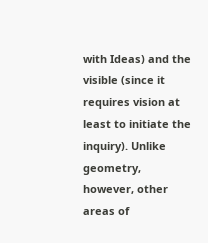with Ideas) and the visible (since it requires vision at least to initiate the inquiry). Unlike geometry, however, other areas of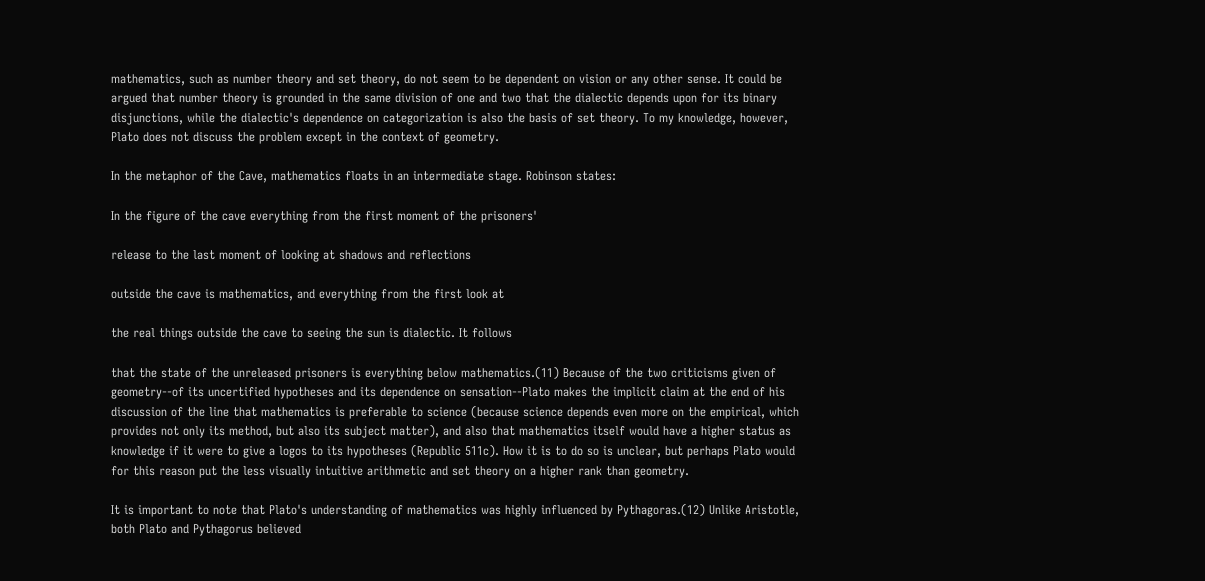mathematics, such as number theory and set theory, do not seem to be dependent on vision or any other sense. It could be argued that number theory is grounded in the same division of one and two that the dialectic depends upon for its binary disjunctions, while the dialectic's dependence on categorization is also the basis of set theory. To my knowledge, however, Plato does not discuss the problem except in the context of geometry.

In the metaphor of the Cave, mathematics floats in an intermediate stage. Robinson states:

In the figure of the cave everything from the first moment of the prisoners'

release to the last moment of looking at shadows and reflections

outside the cave is mathematics, and everything from the first look at

the real things outside the cave to seeing the sun is dialectic. It follows

that the state of the unreleased prisoners is everything below mathematics.(11) Because of the two criticisms given of geometry--of its uncertified hypotheses and its dependence on sensation--Plato makes the implicit claim at the end of his discussion of the line that mathematics is preferable to science (because science depends even more on the empirical, which provides not only its method, but also its subject matter), and also that mathematics itself would have a higher status as knowledge if it were to give a logos to its hypotheses (Republic 511c). How it is to do so is unclear, but perhaps Plato would for this reason put the less visually intuitive arithmetic and set theory on a higher rank than geometry.

It is important to note that Plato's understanding of mathematics was highly influenced by Pythagoras.(12) Unlike Aristotle, both Plato and Pythagorus believed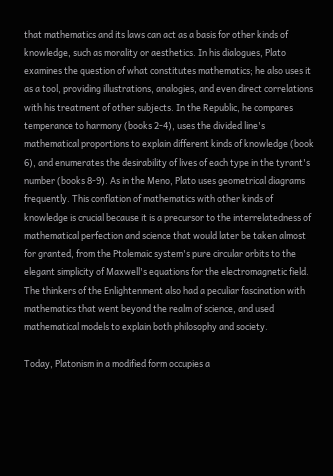that mathematics and its laws can act as a basis for other kinds of knowledge, such as morality or aesthetics. In his dialogues, Plato examines the question of what constitutes mathematics; he also uses it as a tool, providing illustrations, analogies, and even direct correlations with his treatment of other subjects. In the Republic, he compares temperance to harmony (books 2-4), uses the divided line's mathematical proportions to explain different kinds of knowledge (book 6), and enumerates the desirability of lives of each type in the tyrant's number (books 8-9). As in the Meno, Plato uses geometrical diagrams frequently. This conflation of mathematics with other kinds of knowledge is crucial because it is a precursor to the interrelatedness of mathematical perfection and science that would later be taken almost for granted, from the Ptolemaic system's pure circular orbits to the elegant simplicity of Maxwell's equations for the electromagnetic field. The thinkers of the Enlightenment also had a peculiar fascination with mathematics that went beyond the realm of science, and used mathematical models to explain both philosophy and society.

Today, Platonism in a modified form occupies a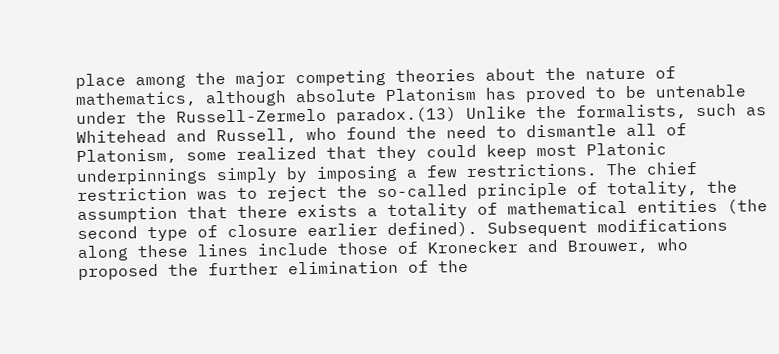place among the major competing theories about the nature of mathematics, although absolute Platonism has proved to be untenable under the Russell-Zermelo paradox.(13) Unlike the formalists, such as Whitehead and Russell, who found the need to dismantle all of Platonism, some realized that they could keep most Platonic underpinnings simply by imposing a few restrictions. The chief restriction was to reject the so-called principle of totality, the assumption that there exists a totality of mathematical entities (the second type of closure earlier defined). Subsequent modifications along these lines include those of Kronecker and Brouwer, who proposed the further elimination of the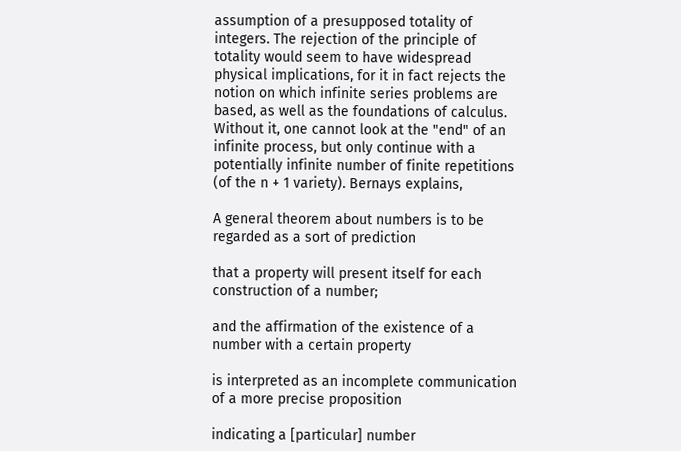assumption of a presupposed totality of integers. The rejection of the principle of totality would seem to have widespread physical implications, for it in fact rejects the notion on which infinite series problems are based, as well as the foundations of calculus. Without it, one cannot look at the "end" of an infinite process, but only continue with a potentially infinite number of finite repetitions (of the n + 1 variety). Bernays explains,

A general theorem about numbers is to be regarded as a sort of prediction

that a property will present itself for each construction of a number;

and the affirmation of the existence of a number with a certain property

is interpreted as an incomplete communication of a more precise proposition

indicating a [particular] number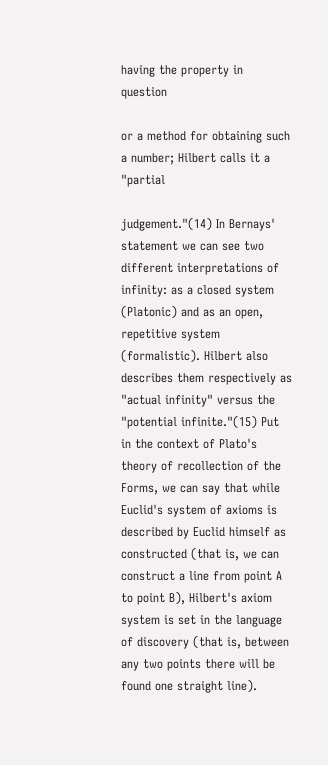having the property in question

or a method for obtaining such a number; Hilbert calls it a "partial

judgement."(14) In Bernays' statement we can see two different interpretations of infinity: as a closed system (Platonic) and as an open, repetitive system (formalistic). Hilbert also describes them respectively as "actual infinity" versus the "potential infinite."(15) Put in the context of Plato's theory of recollection of the Forms, we can say that while Euclid's system of axioms is described by Euclid himself as constructed (that is, we can construct a line from point A to point B), Hilbert's axiom system is set in the language of discovery (that is, between any two points there will be found one straight line).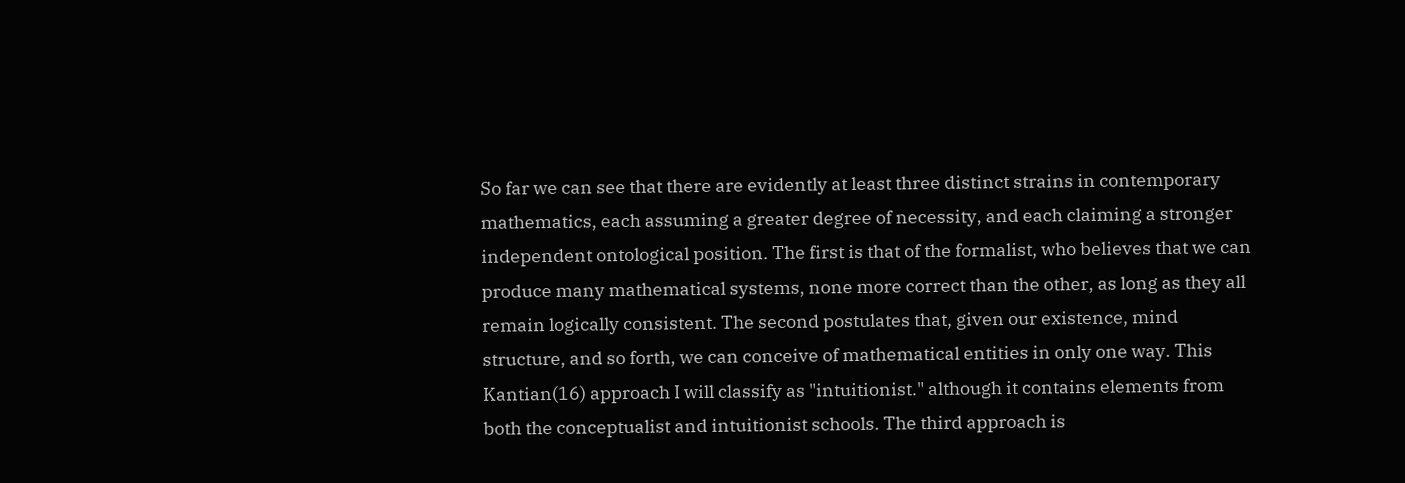So far we can see that there are evidently at least three distinct strains in contemporary mathematics, each assuming a greater degree of necessity, and each claiming a stronger independent ontological position. The first is that of the formalist, who believes that we can produce many mathematical systems, none more correct than the other, as long as they all remain logically consistent. The second postulates that, given our existence, mind structure, and so forth, we can conceive of mathematical entities in only one way. This Kantian(16) approach I will classify as "intuitionist." although it contains elements from both the conceptualist and intuitionist schools. The third approach is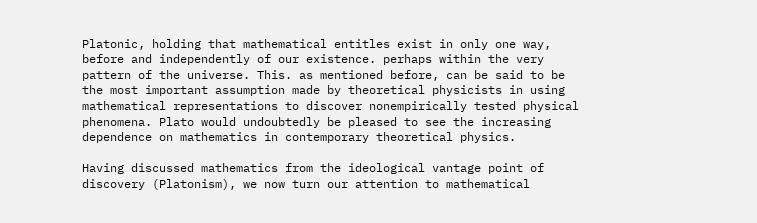Platonic, holding that mathematical entitles exist in only one way, before and independently of our existence. perhaps within the very pattern of the universe. This. as mentioned before, can be said to be the most important assumption made by theoretical physicists in using mathematical representations to discover nonempirically tested physical phenomena. Plato would undoubtedly be pleased to see the increasing dependence on mathematics in contemporary theoretical physics.

Having discussed mathematics from the ideological vantage point of discovery (Platonism), we now turn our attention to mathematical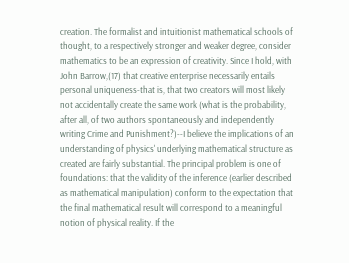creation. The formalist and intuitionist mathematical schools of thought, to a respectively stronger and weaker degree, consider mathematics to be an expression of creativity. Since I hold, with John Barrow,(17) that creative enterprise necessarily entails personal uniqueness-that is, that two creators will most likely not accidentally create the same work (what is the probability, after all, of two authors spontaneously and independently writing Crime and Punishment?)--I believe the implications of an understanding of physics' underlying mathematical structure as created are fairly substantial. The principal problem is one of foundations: that the validity of the inference (earlier described as mathematical manipulation) conform to the expectation that the final mathematical result will correspond to a meaningful notion of physical reality. If the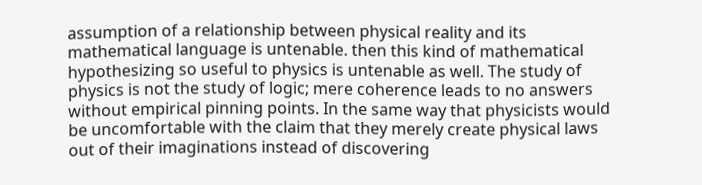assumption of a relationship between physical reality and its mathematical language is untenable. then this kind of mathematical hypothesizing so useful to physics is untenable as well. The study of physics is not the study of logic; mere coherence leads to no answers without empirical pinning points. In the same way that physicists would be uncomfortable with the claim that they merely create physical laws out of their imaginations instead of discovering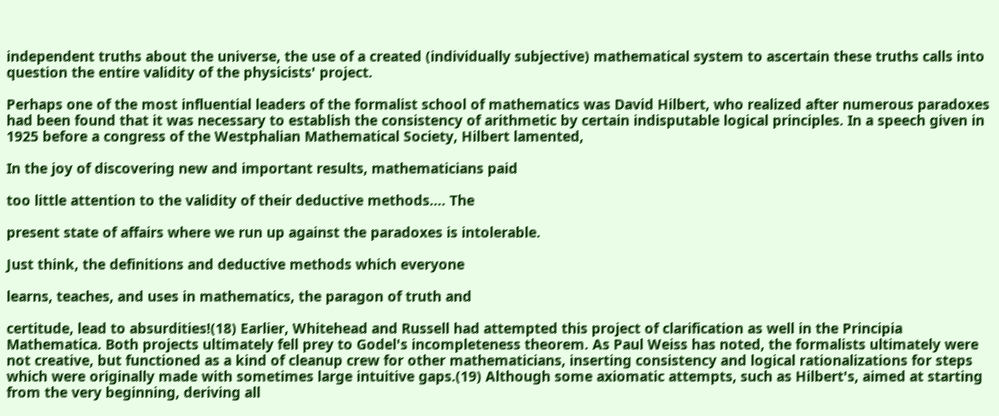independent truths about the universe, the use of a created (individually subjective) mathematical system to ascertain these truths calls into question the entire validity of the physicists' project.

Perhaps one of the most influential leaders of the formalist school of mathematics was David Hilbert, who realized after numerous paradoxes had been found that it was necessary to establish the consistency of arithmetic by certain indisputable logical principles. In a speech given in 1925 before a congress of the Westphalian Mathematical Society, Hilbert lamented,

In the joy of discovering new and important results, mathematicians paid

too little attention to the validity of their deductive methods.... The

present state of affairs where we run up against the paradoxes is intolerable.

Just think, the definitions and deductive methods which everyone

learns, teaches, and uses in mathematics, the paragon of truth and

certitude, lead to absurdities!(18) Earlier, Whitehead and Russell had attempted this project of clarification as well in the Principia Mathematica. Both projects ultimately fell prey to Godel's incompleteness theorem. As Paul Weiss has noted, the formalists ultimately were not creative, but functioned as a kind of cleanup crew for other mathematicians, inserting consistency and logical rationalizations for steps which were originally made with sometimes large intuitive gaps.(19) Although some axiomatic attempts, such as Hilbert's, aimed at starting from the very beginning, deriving all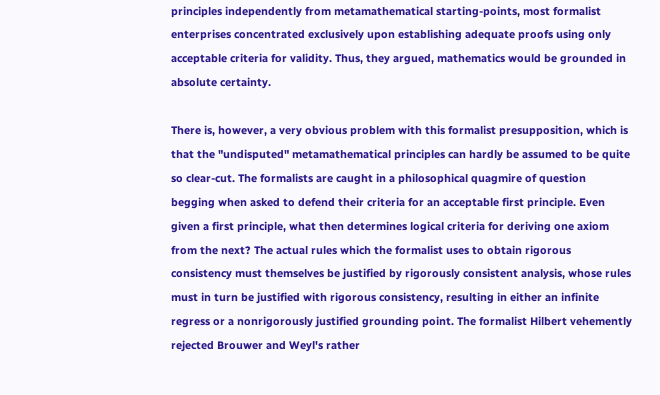principles independently from metamathematical starting-points, most formalist enterprises concentrated exclusively upon establishing adequate proofs using only acceptable criteria for validity. Thus, they argued, mathematics would be grounded in absolute certainty.

There is, however, a very obvious problem with this formalist presupposition, which is that the "undisputed" metamathematical principles can hardly be assumed to be quite so clear-cut. The formalists are caught in a philosophical quagmire of question begging when asked to defend their criteria for an acceptable first principle. Even given a first principle, what then determines logical criteria for deriving one axiom from the next? The actual rules which the formalist uses to obtain rigorous consistency must themselves be justified by rigorously consistent analysis, whose rules must in turn be justified with rigorous consistency, resulting in either an infinite regress or a nonrigorously justified grounding point. The formalist Hilbert vehemently rejected Brouwer and Weyl's rather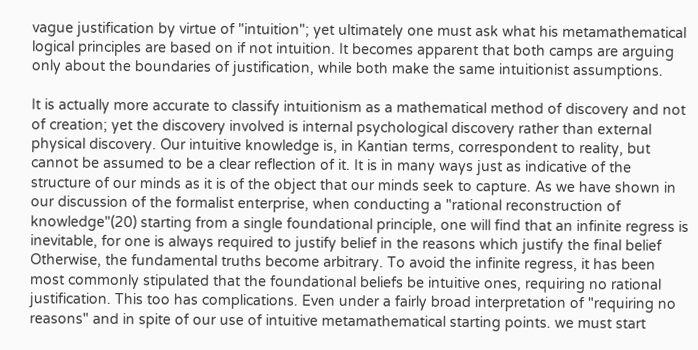vague justification by virtue of "intuition"; yet ultimately one must ask what his metamathematical logical principles are based on if not intuition. It becomes apparent that both camps are arguing only about the boundaries of justification, while both make the same intuitionist assumptions.

It is actually more accurate to classify intuitionism as a mathematical method of discovery and not of creation; yet the discovery involved is internal psychological discovery rather than external physical discovery. Our intuitive knowledge is, in Kantian terms, correspondent to reality, but cannot be assumed to be a clear reflection of it. It is in many ways just as indicative of the structure of our minds as it is of the object that our minds seek to capture. As we have shown in our discussion of the formalist enterprise, when conducting a "rational reconstruction of knowledge"(20) starting from a single foundational principle, one will find that an infinite regress is inevitable, for one is always required to justify belief in the reasons which justify the final belief Otherwise, the fundamental truths become arbitrary. To avoid the infinite regress, it has been most commonly stipulated that the foundational beliefs be intuitive ones, requiring no rational justification. This too has complications. Even under a fairly broad interpretation of "requiring no reasons" and in spite of our use of intuitive metamathematical starting points. we must start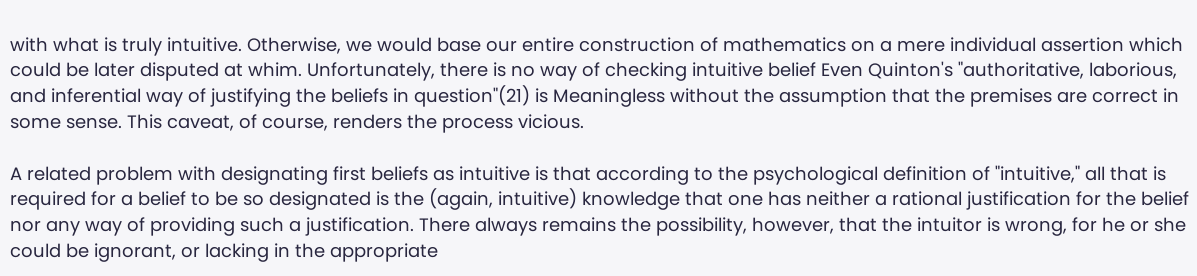with what is truly intuitive. Otherwise, we would base our entire construction of mathematics on a mere individual assertion which could be later disputed at whim. Unfortunately, there is no way of checking intuitive belief Even Quinton's "authoritative, laborious, and inferential way of justifying the beliefs in question"(21) is Meaningless without the assumption that the premises are correct in some sense. This caveat, of course, renders the process vicious.

A related problem with designating first beliefs as intuitive is that according to the psychological definition of "intuitive," all that is required for a belief to be so designated is the (again, intuitive) knowledge that one has neither a rational justification for the belief nor any way of providing such a justification. There always remains the possibility, however, that the intuitor is wrong, for he or she could be ignorant, or lacking in the appropriate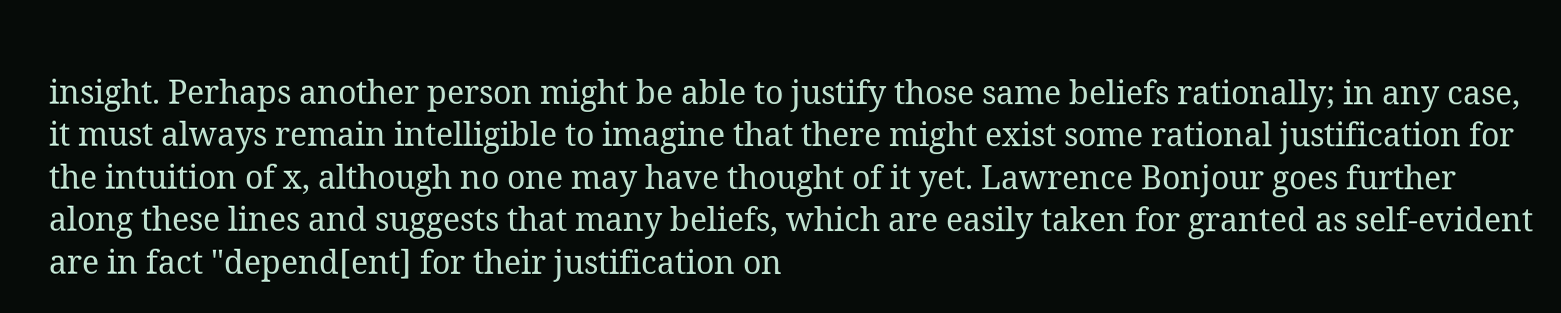insight. Perhaps another person might be able to justify those same beliefs rationally; in any case, it must always remain intelligible to imagine that there might exist some rational justification for the intuition of x, although no one may have thought of it yet. Lawrence Bonjour goes further along these lines and suggests that many beliefs, which are easily taken for granted as self-evident are in fact "depend[ent] for their justification on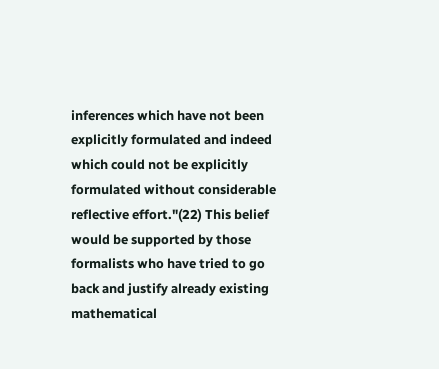inferences which have not been explicitly formulated and indeed which could not be explicitly formulated without considerable reflective effort."(22) This belief would be supported by those formalists who have tried to go back and justify already existing mathematical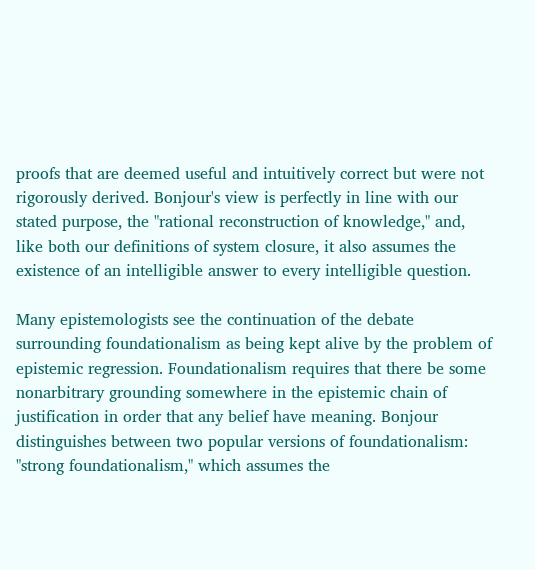proofs that are deemed useful and intuitively correct but were not rigorously derived. Bonjour's view is perfectly in line with our stated purpose, the "rational reconstruction of knowledge," and, like both our definitions of system closure, it also assumes the existence of an intelligible answer to every intelligible question.

Many epistemologists see the continuation of the debate surrounding foundationalism as being kept alive by the problem of epistemic regression. Foundationalism requires that there be some nonarbitrary grounding somewhere in the epistemic chain of justification in order that any belief have meaning. Bonjour distinguishes between two popular versions of foundationalism: "strong foundationalism," which assumes the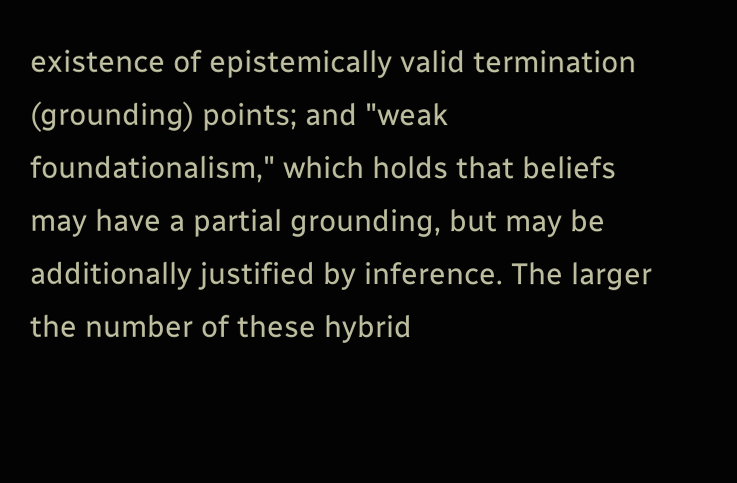existence of epistemically valid termination (grounding) points; and "weak foundationalism," which holds that beliefs may have a partial grounding, but may be additionally justified by inference. The larger the number of these hybrid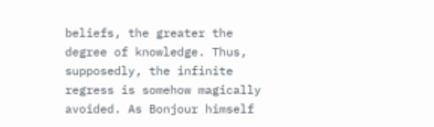beliefs, the greater the degree of knowledge. Thus, supposedly, the infinite regress is somehow magically avoided. As Bonjour himself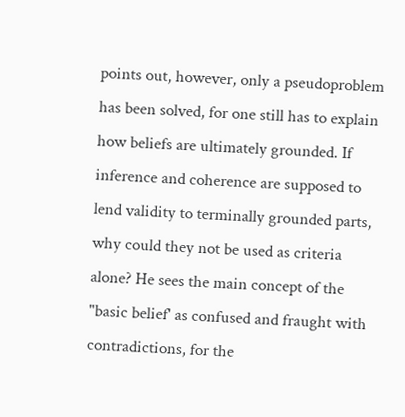points out, however, only a pseudoproblem has been solved, for one still has to explain how beliefs are ultimately grounded. If inference and coherence are supposed to lend validity to terminally grounded parts, why could they not be used as criteria alone? He sees the main concept of the "basic belief' as confused and fraught with contradictions, for the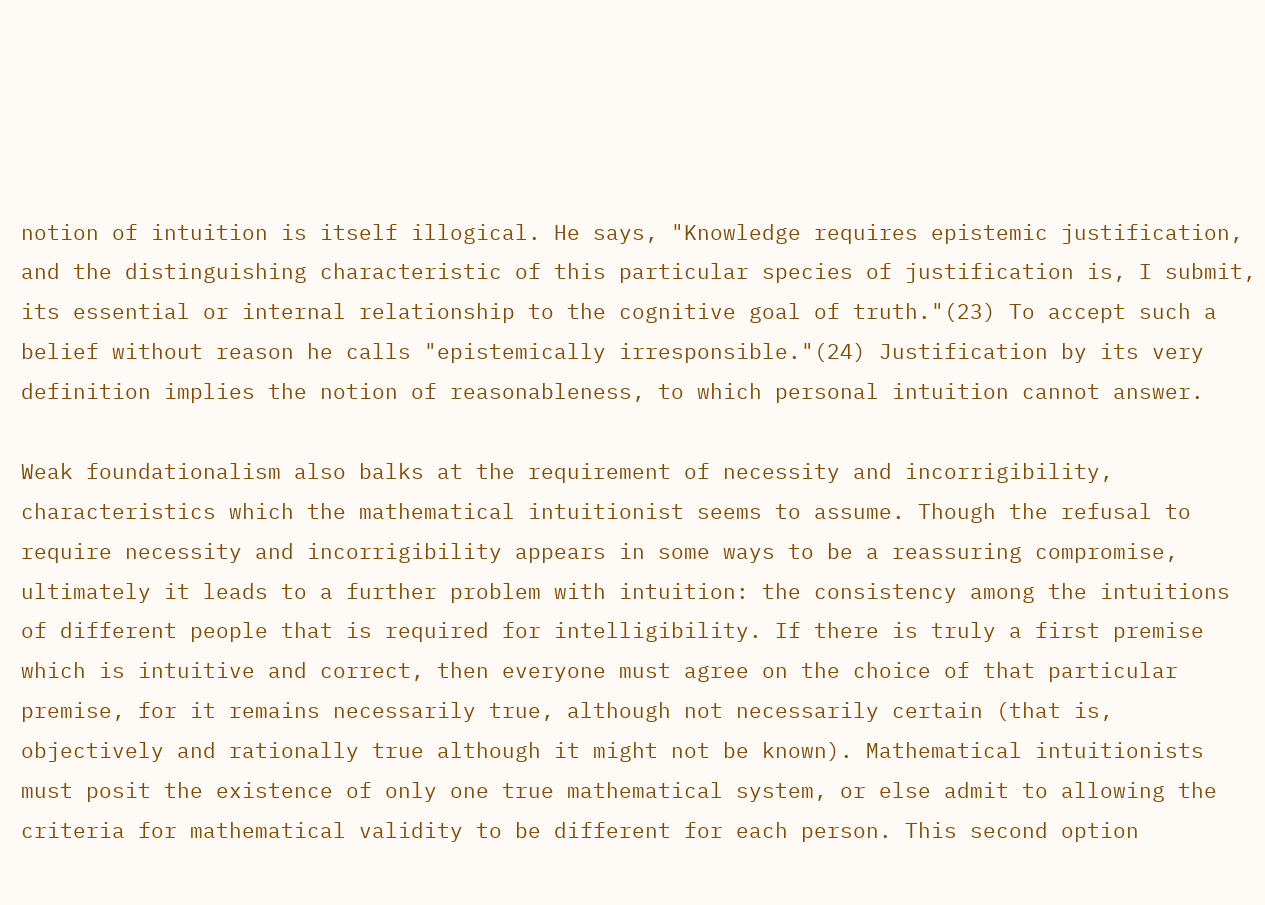notion of intuition is itself illogical. He says, "Knowledge requires epistemic justification, and the distinguishing characteristic of this particular species of justification is, I submit, its essential or internal relationship to the cognitive goal of truth."(23) To accept such a belief without reason he calls "epistemically irresponsible."(24) Justification by its very definition implies the notion of reasonableness, to which personal intuition cannot answer.

Weak foundationalism also balks at the requirement of necessity and incorrigibility, characteristics which the mathematical intuitionist seems to assume. Though the refusal to require necessity and incorrigibility appears in some ways to be a reassuring compromise, ultimately it leads to a further problem with intuition: the consistency among the intuitions of different people that is required for intelligibility. If there is truly a first premise which is intuitive and correct, then everyone must agree on the choice of that particular premise, for it remains necessarily true, although not necessarily certain (that is, objectively and rationally true although it might not be known). Mathematical intuitionists must posit the existence of only one true mathematical system, or else admit to allowing the criteria for mathematical validity to be different for each person. This second option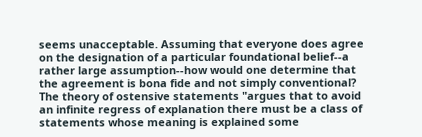seems unacceptable. Assuming that everyone does agree on the designation of a particular foundational belief--a rather large assumption--how would one determine that the agreement is bona fide and not simply conventional? The theory of ostensive statements "argues that to avoid an infinite regress of explanation there must be a class of statements whose meaning is explained some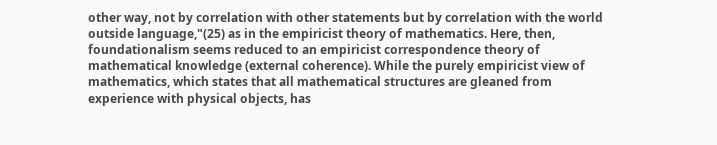other way, not by correlation with other statements but by correlation with the world outside language,"(25) as in the empiricist theory of mathematics. Here, then, foundationalism seems reduced to an empiricist correspondence theory of mathematical knowledge (external coherence). While the purely empiricist view of mathematics, which states that all mathematical structures are gleaned from experience with physical objects, has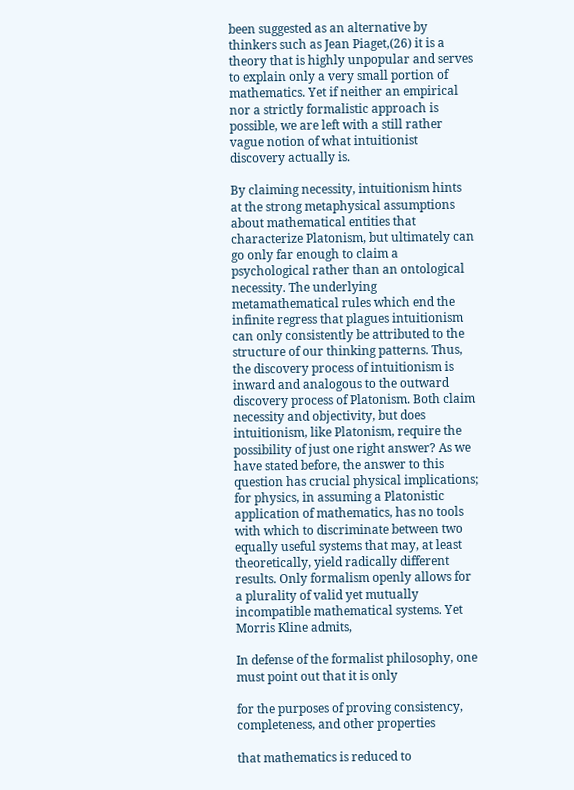been suggested as an alternative by thinkers such as Jean Piaget,(26) it is a theory that is highly unpopular and serves to explain only a very small portion of mathematics. Yet if neither an empirical nor a strictly formalistic approach is possible, we are left with a still rather vague notion of what intuitionist discovery actually is.

By claiming necessity, intuitionism hints at the strong metaphysical assumptions about mathematical entities that characterize Platonism, but ultimately can go only far enough to claim a psychological rather than an ontological necessity. The underlying metamathematical rules which end the infinite regress that plagues intuitionism can only consistently be attributed to the structure of our thinking patterns. Thus, the discovery process of intuitionism is inward and analogous to the outward discovery process of Platonism. Both claim necessity and objectivity, but does intuitionism, like Platonism, require the possibility of just one right answer? As we have stated before, the answer to this question has crucial physical implications; for physics, in assuming a Platonistic application of mathematics, has no tools with which to discriminate between two equally useful systems that may, at least theoretically, yield radically different results. Only formalism openly allows for a plurality of valid yet mutually incompatible mathematical systems. Yet Morris Kline admits,

In defense of the formalist philosophy, one must point out that it is only

for the purposes of proving consistency, completeness, and other properties

that mathematics is reduced to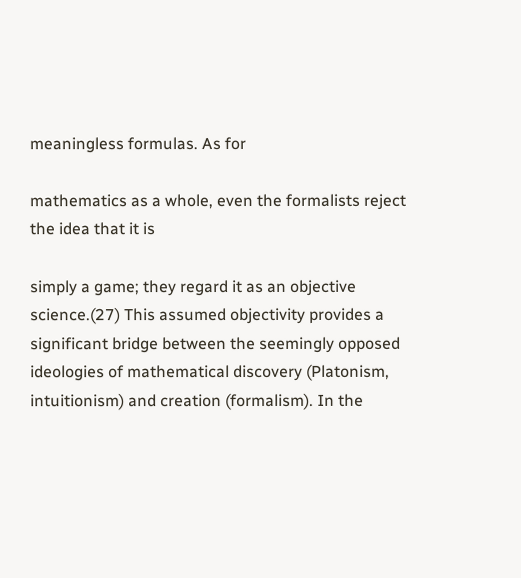meaningless formulas. As for

mathematics as a whole, even the formalists reject the idea that it is

simply a game; they regard it as an objective science.(27) This assumed objectivity provides a significant bridge between the seemingly opposed ideologies of mathematical discovery (Platonism, intuitionism) and creation (formalism). In the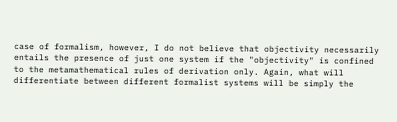case of formalism, however, I do not believe that objectivity necessarily entails the presence of just one system if the "objectivity" is confined to the metamathematical rules of derivation only. Again, what will differentiate between different formalist systems will be simply the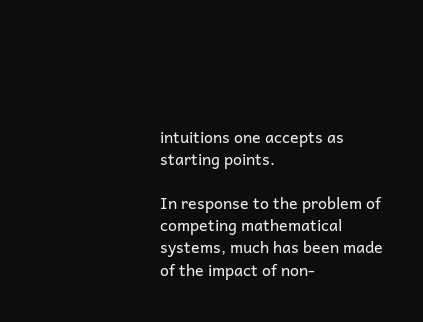intuitions one accepts as starting points.

In response to the problem of competing mathematical systems, much has been made of the impact of non-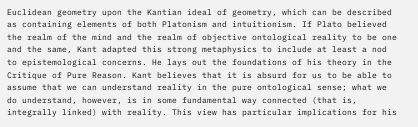Euclidean geometry upon the Kantian ideal of geometry, which can be described as containing elements of both Platonism and intuitionism. If Plato believed the realm of the mind and the realm of objective ontological reality to be one and the same, Kant adapted this strong metaphysics to include at least a nod to epistemological concerns. He lays out the foundations of his theory in the Critique of Pure Reason. Kant believes that it is absurd for us to be able to assume that we can understand reality in the pure ontological sense; what we do understand, however, is in some fundamental way connected (that is, integrally linked) with reality. This view has particular implications for his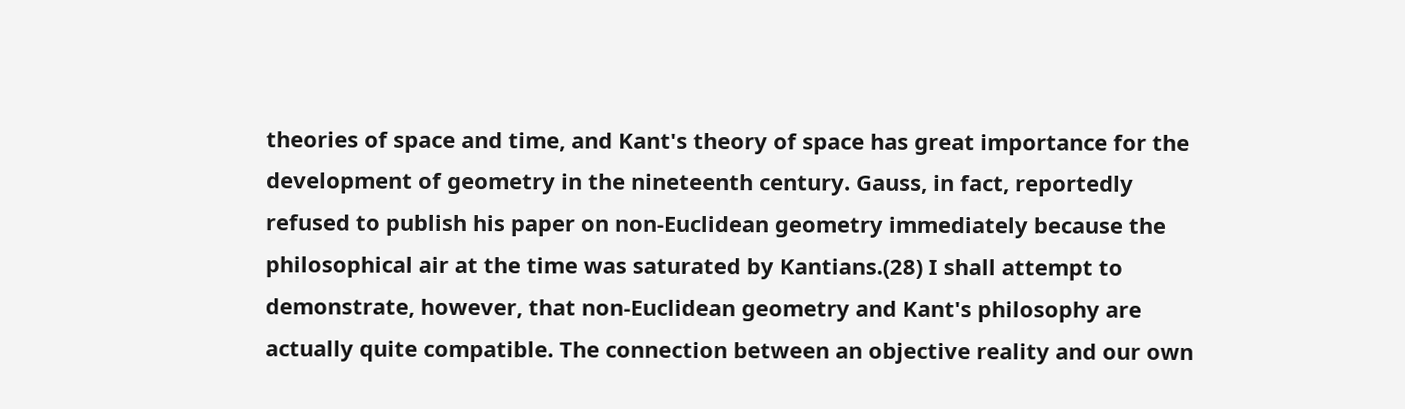theories of space and time, and Kant's theory of space has great importance for the development of geometry in the nineteenth century. Gauss, in fact, reportedly refused to publish his paper on non-Euclidean geometry immediately because the philosophical air at the time was saturated by Kantians.(28) I shall attempt to demonstrate, however, that non-Euclidean geometry and Kant's philosophy are actually quite compatible. The connection between an objective reality and our own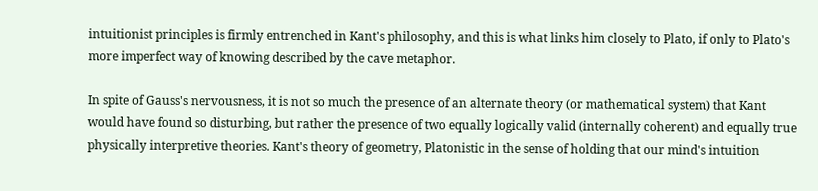intuitionist principles is firmly entrenched in Kant's philosophy, and this is what links him closely to Plato, if only to Plato's more imperfect way of knowing described by the cave metaphor.

In spite of Gauss's nervousness, it is not so much the presence of an alternate theory (or mathematical system) that Kant would have found so disturbing, but rather the presence of two equally logically valid (internally coherent) and equally true physically interpretive theories. Kant's theory of geometry, Platonistic in the sense of holding that our mind's intuition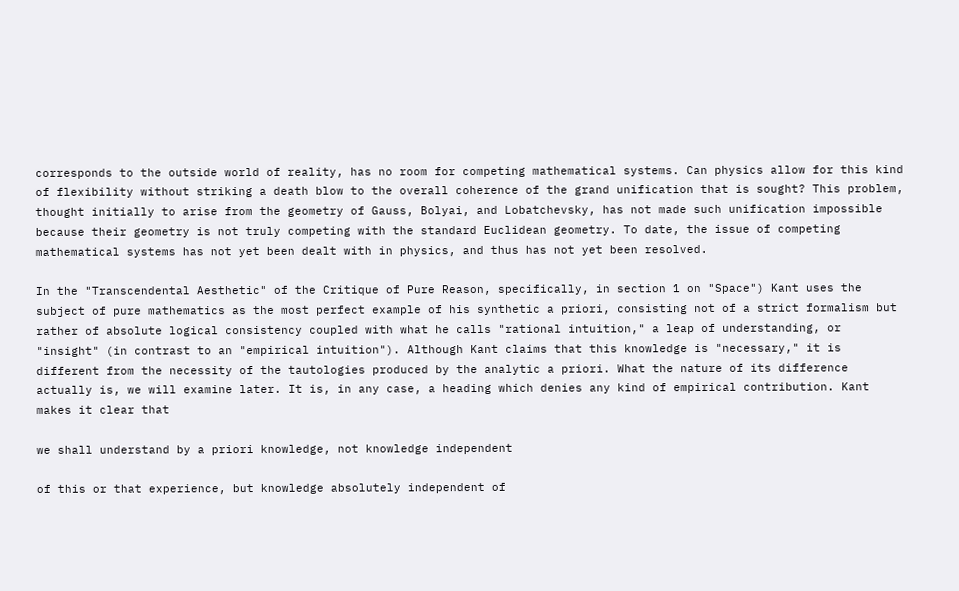corresponds to the outside world of reality, has no room for competing mathematical systems. Can physics allow for this kind of flexibility without striking a death blow to the overall coherence of the grand unification that is sought? This problem, thought initially to arise from the geometry of Gauss, Bolyai, and Lobatchevsky, has not made such unification impossible because their geometry is not truly competing with the standard Euclidean geometry. To date, the issue of competing mathematical systems has not yet been dealt with in physics, and thus has not yet been resolved.

In the "Transcendental Aesthetic" of the Critique of Pure Reason, specifically, in section 1 on "Space") Kant uses the subject of pure mathematics as the most perfect example of his synthetic a priori, consisting not of a strict formalism but rather of absolute logical consistency coupled with what he calls "rational intuition," a leap of understanding, or "insight" (in contrast to an "empirical intuition"). Although Kant claims that this knowledge is "necessary," it is different from the necessity of the tautologies produced by the analytic a priori. What the nature of its difference actually is, we will examine later. It is, in any case, a heading which denies any kind of empirical contribution. Kant makes it clear that

we shall understand by a priori knowledge, not knowledge independent

of this or that experience, but knowledge absolutely independent of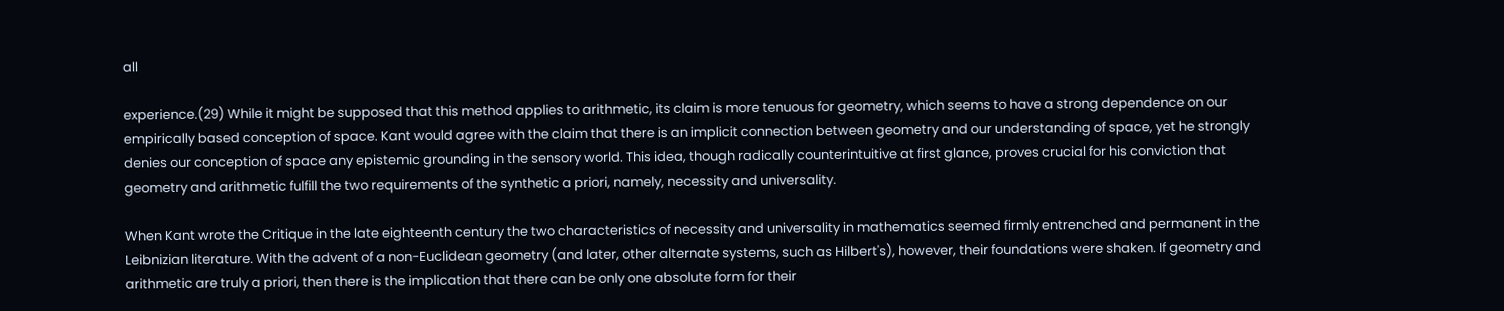all

experience.(29) While it might be supposed that this method applies to arithmetic, its claim is more tenuous for geometry, which seems to have a strong dependence on our empirically based conception of space. Kant would agree with the claim that there is an implicit connection between geometry and our understanding of space, yet he strongly denies our conception of space any epistemic grounding in the sensory world. This idea, though radically counterintuitive at first glance, proves crucial for his conviction that geometry and arithmetic fulfill the two requirements of the synthetic a priori, namely, necessity and universality.

When Kant wrote the Critique in the late eighteenth century the two characteristics of necessity and universality in mathematics seemed firmly entrenched and permanent in the Leibnizian literature. With the advent of a non-Euclidean geometry (and later, other alternate systems, such as Hilbert's), however, their foundations were shaken. If geometry and arithmetic are truly a priori, then there is the implication that there can be only one absolute form for their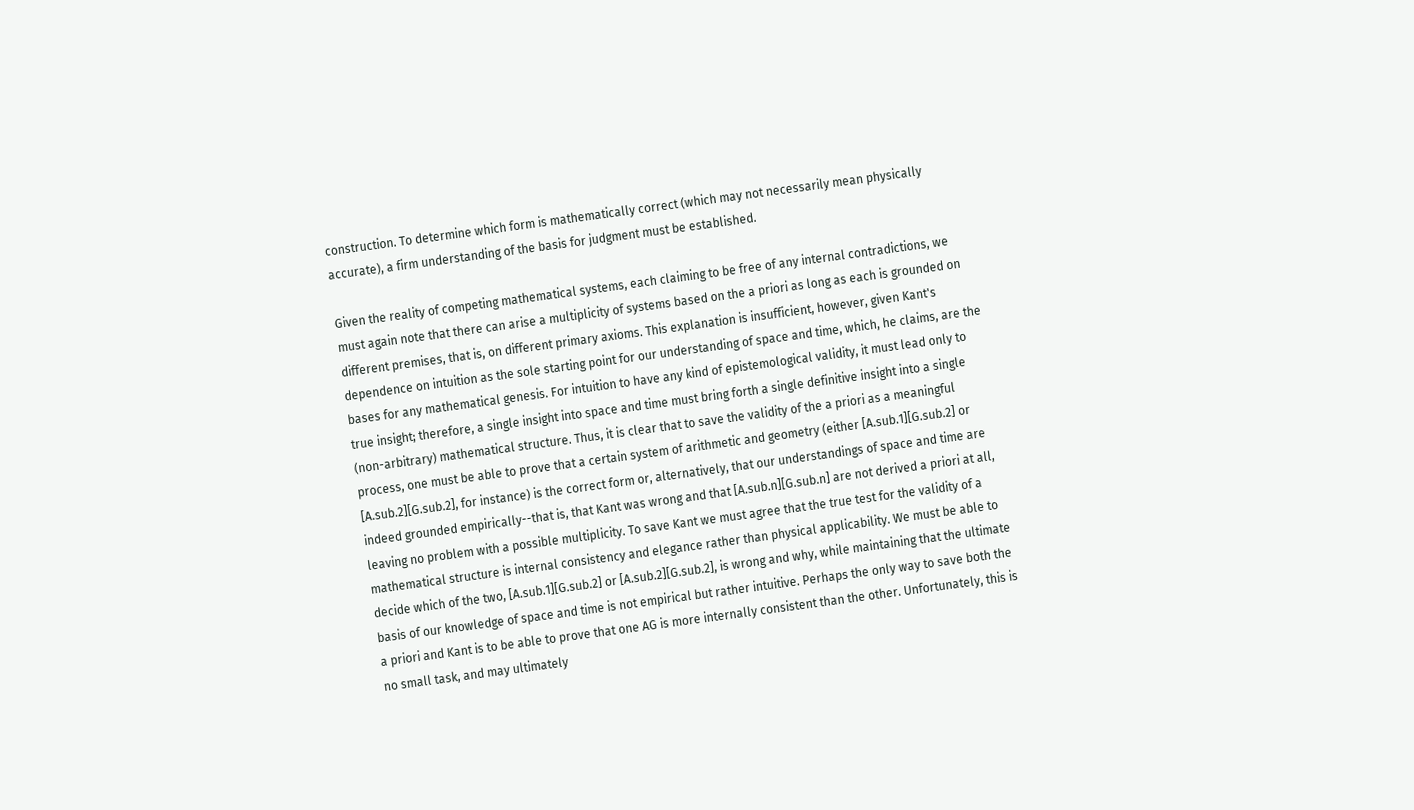construction. To determine which form is mathematically correct (which may not necessarily mean physically accurate), a firm understanding of the basis for judgment must be established.

Given the reality of competing mathematical systems, each claiming to be free of any internal contradictions, we must again note that there can arise a multiplicity of systems based on the a priori as long as each is grounded on different premises, that is, on different primary axioms. This explanation is insufficient, however, given Kant's dependence on intuition as the sole starting point for our understanding of space and time, which, he claims, are the bases for any mathematical genesis. For intuition to have any kind of epistemological validity, it must lead only to true insight; therefore, a single insight into space and time must bring forth a single definitive insight into a single (non-arbitrary) mathematical structure. Thus, it is clear that to save the validity of the a priori as a meaningful process, one must be able to prove that a certain system of arithmetic and geometry (either [A.sub.1][G.sub.2] or [A.sub.2][G.sub.2], for instance) is the correct form or, alternatively, that our understandings of space and time are indeed grounded empirically--that is, that Kant was wrong and that [A.sub.n][G.sub.n] are not derived a priori at all, leaving no problem with a possible multiplicity. To save Kant we must agree that the true test for the validity of a mathematical structure is internal consistency and elegance rather than physical applicability. We must be able to decide which of the two, [A.sub.1][G.sub.2] or [A.sub.2][G.sub.2], is wrong and why, while maintaining that the ultimate basis of our knowledge of space and time is not empirical but rather intuitive. Perhaps the only way to save both the a priori and Kant is to be able to prove that one AG is more internally consistent than the other. Unfortunately, this is no small task, and may ultimately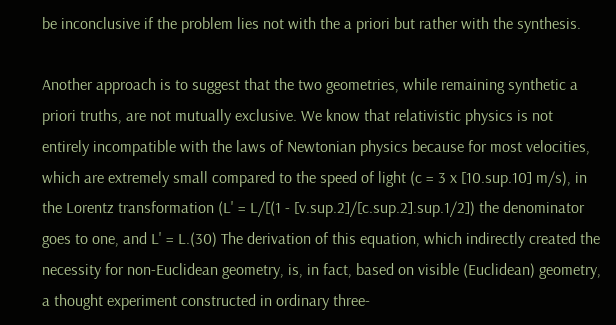be inconclusive if the problem lies not with the a priori but rather with the synthesis.

Another approach is to suggest that the two geometries, while remaining synthetic a priori truths, are not mutually exclusive. We know that relativistic physics is not entirely incompatible with the laws of Newtonian physics because for most velocities, which are extremely small compared to the speed of light (c = 3 x [10.sup.10] m/s), in the Lorentz transformation (L' = L/[(1 - [v.sup.2]/[c.sup.2].sup.1/2]) the denominator goes to one, and L' = L.(30) The derivation of this equation, which indirectly created the necessity for non-Euclidean geometry, is, in fact, based on visible (Euclidean) geometry, a thought experiment constructed in ordinary three-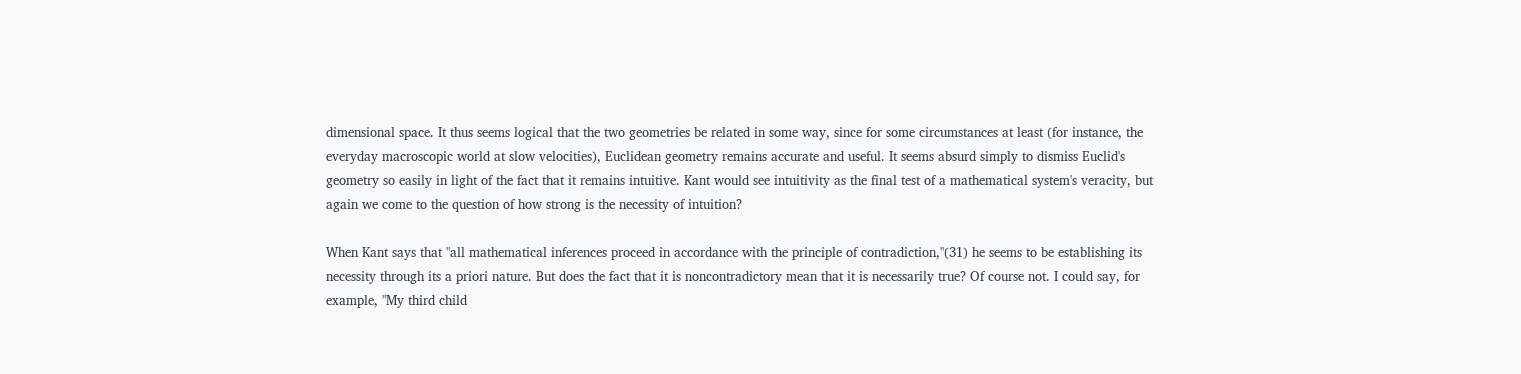dimensional space. It thus seems logical that the two geometries be related in some way, since for some circumstances at least (for instance, the everyday macroscopic world at slow velocities), Euclidean geometry remains accurate and useful. It seems absurd simply to dismiss Euclid's geometry so easily in light of the fact that it remains intuitive. Kant would see intuitivity as the final test of a mathematical system's veracity, but again we come to the question of how strong is the necessity of intuition?

When Kant says that "all mathematical inferences proceed in accordance with the principle of contradiction,"(31) he seems to be establishing its necessity through its a priori nature. But does the fact that it is noncontradictory mean that it is necessarily true? Of course not. I could say, for example, "My third child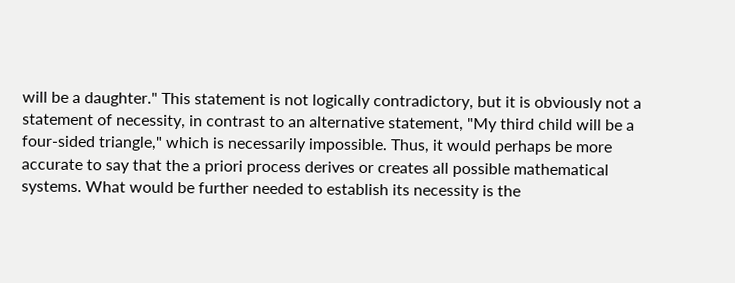will be a daughter." This statement is not logically contradictory, but it is obviously not a statement of necessity, in contrast to an alternative statement, "My third child will be a four-sided triangle," which is necessarily impossible. Thus, it would perhaps be more accurate to say that the a priori process derives or creates all possible mathematical systems. What would be further needed to establish its necessity is the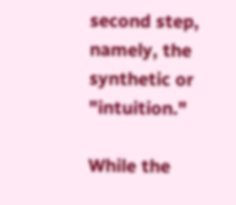second step, namely, the synthetic or "intuition."

While the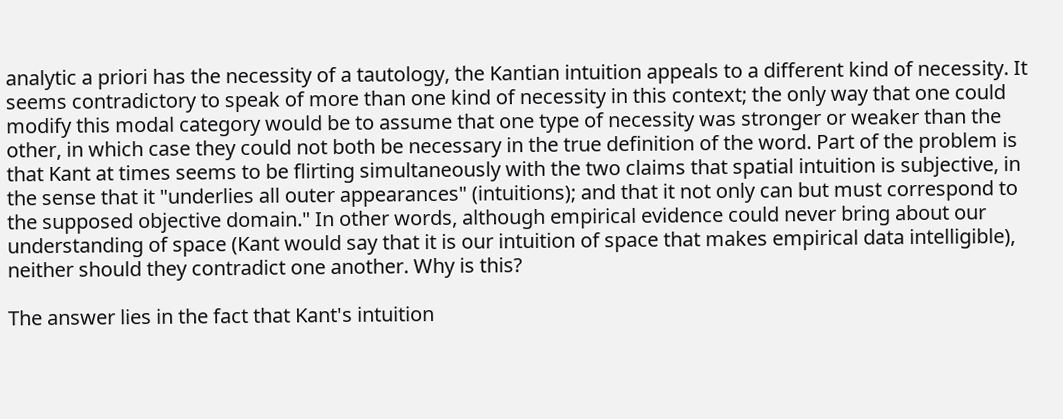analytic a priori has the necessity of a tautology, the Kantian intuition appeals to a different kind of necessity. It seems contradictory to speak of more than one kind of necessity in this context; the only way that one could modify this modal category would be to assume that one type of necessity was stronger or weaker than the other, in which case they could not both be necessary in the true definition of the word. Part of the problem is that Kant at times seems to be flirting simultaneously with the two claims that spatial intuition is subjective, in the sense that it "underlies all outer appearances" (intuitions); and that it not only can but must correspond to the supposed objective domain." In other words, although empirical evidence could never bring about our understanding of space (Kant would say that it is our intuition of space that makes empirical data intelligible), neither should they contradict one another. Why is this?

The answer lies in the fact that Kant's intuition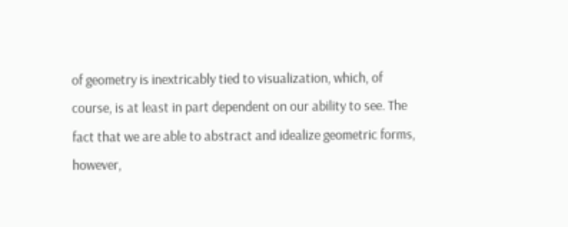of geometry is inextricably tied to visualization, which, of course, is at least in part dependent on our ability to see. The fact that we are able to abstract and idealize geometric forms, however,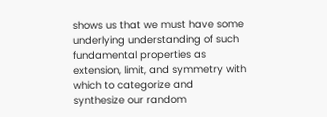shows us that we must have some underlying understanding of such fundamental properties as extension, limit, and symmetry with which to categorize and synthesize our random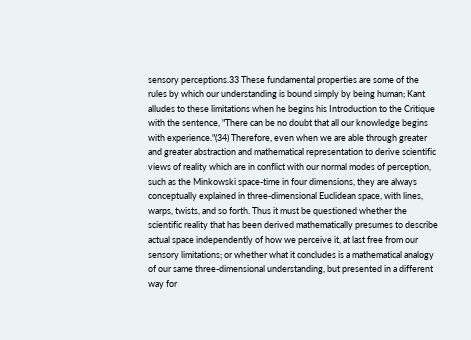sensory perceptions.33 These fundamental properties are some of the rules by which our understanding is bound simply by being human; Kant alludes to these limitations when he begins his Introduction to the Critique with the sentence, "There can be no doubt that all our knowledge begins with experience."(34) Therefore, even when we are able through greater and greater abstraction and mathematical representation to derive scientific views of reality which are in conflict with our normal modes of perception, such as the Minkowski space-time in four dimensions, they are always conceptually explained in three-dimensional Euclidean space, with lines, warps, twists, and so forth. Thus it must be questioned whether the scientific reality that has been derived mathematically presumes to describe actual space independently of how we perceive it, at last free from our sensory limitations; or whether what it concludes is a mathematical analogy of our same three-dimensional understanding, but presented in a different way for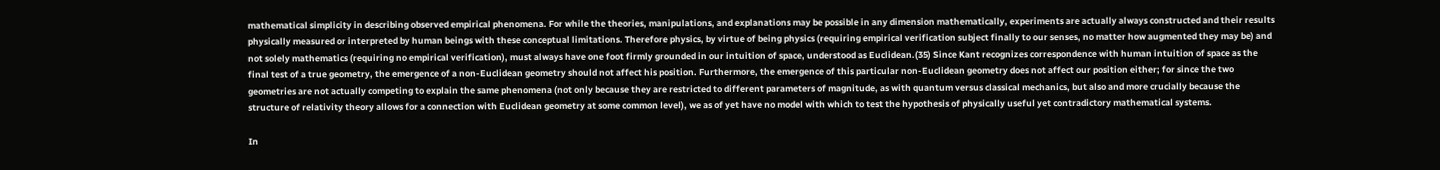mathematical simplicity in describing observed empirical phenomena. For while the theories, manipulations, and explanations may be possible in any dimension mathematically, experiments are actually always constructed and their results physically measured or interpreted by human beings with these conceptual limitations. Therefore physics, by virtue of being physics (requiring empirical verification subject finally to our senses, no matter how augmented they may be) and not solely mathematics (requiring no empirical verification), must always have one foot firmly grounded in our intuition of space, understood as Euclidean.(35) Since Kant recognizes correspondence with human intuition of space as the final test of a true geometry, the emergence of a non-Euclidean geometry should not affect his position. Furthermore, the emergence of this particular non-Euclidean geometry does not affect our position either; for since the two geometries are not actually competing to explain the same phenomena (not only because they are restricted to different parameters of magnitude, as with quantum versus classical mechanics, but also and more crucially because the structure of relativity theory allows for a connection with Euclidean geometry at some common level), we as of yet have no model with which to test the hypothesis of physically useful yet contradictory mathematical systems.

In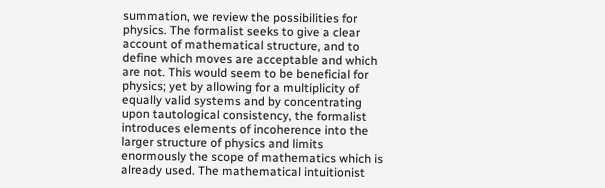summation, we review the possibilities for physics. The formalist seeks to give a clear account of mathematical structure, and to define which moves are acceptable and which are not. This would seem to be beneficial for physics; yet by allowing for a multiplicity of equally valid systems and by concentrating upon tautological consistency, the formalist introduces elements of incoherence into the larger structure of physics and limits enormously the scope of mathematics which is already used. The mathematical intuitionist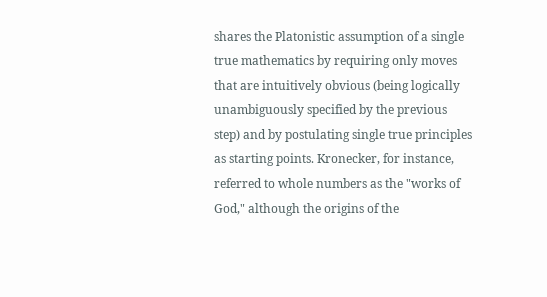shares the Platonistic assumption of a single true mathematics by requiring only moves that are intuitively obvious (being logically unambiguously specified by the previous step) and by postulating single true principles as starting points. Kronecker, for instance, referred to whole numbers as the "works of God," although the origins of the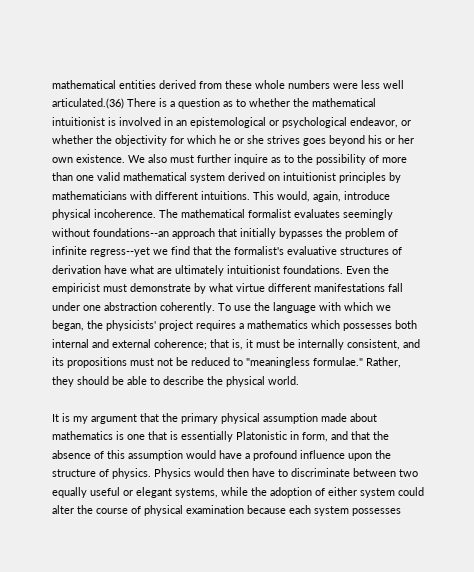mathematical entities derived from these whole numbers were less well articulated.(36) There is a question as to whether the mathematical intuitionist is involved in an epistemological or psychological endeavor, or whether the objectivity for which he or she strives goes beyond his or her own existence. We also must further inquire as to the possibility of more than one valid mathematical system derived on intuitionist principles by mathematicians with different intuitions. This would, again, introduce physical incoherence. The mathematical formalist evaluates seemingly without foundations--an approach that initially bypasses the problem of infinite regress--yet we find that the formalist's evaluative structures of derivation have what are ultimately intuitionist foundations. Even the empiricist must demonstrate by what virtue different manifestations fall under one abstraction coherently. To use the language with which we began, the physicists' project requires a mathematics which possesses both internal and external coherence; that is, it must be internally consistent, and its propositions must not be reduced to "meaningless formulae." Rather, they should be able to describe the physical world.

It is my argument that the primary physical assumption made about mathematics is one that is essentially Platonistic in form, and that the absence of this assumption would have a profound influence upon the structure of physics. Physics would then have to discriminate between two equally useful or elegant systems, while the adoption of either system could alter the course of physical examination because each system possesses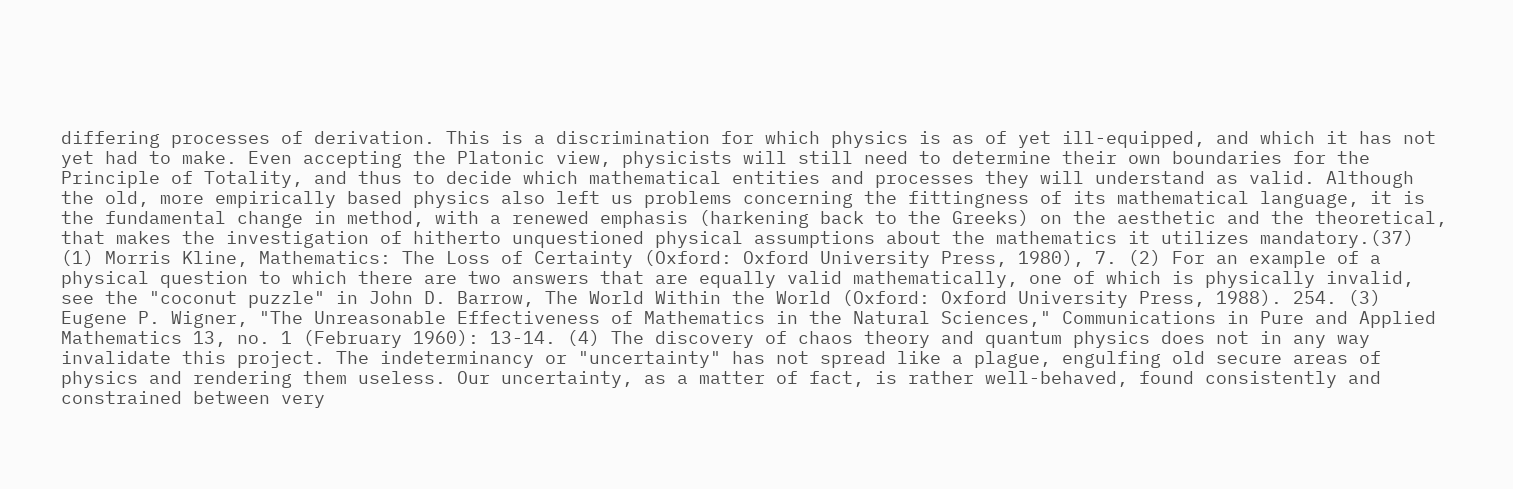differing processes of derivation. This is a discrimination for which physics is as of yet ill-equipped, and which it has not yet had to make. Even accepting the Platonic view, physicists will still need to determine their own boundaries for the Principle of Totality, and thus to decide which mathematical entities and processes they will understand as valid. Although the old, more empirically based physics also left us problems concerning the fittingness of its mathematical language, it is the fundamental change in method, with a renewed emphasis (harkening back to the Greeks) on the aesthetic and the theoretical, that makes the investigation of hitherto unquestioned physical assumptions about the mathematics it utilizes mandatory.(37) (1) Morris Kline, Mathematics: The Loss of Certainty (Oxford: Oxford University Press, 1980), 7. (2) For an example of a physical question to which there are two answers that are equally valid mathematically, one of which is physically invalid, see the "coconut puzzle" in John D. Barrow, The World Within the World (Oxford: Oxford University Press, 1988). 254. (3) Eugene P. Wigner, "The Unreasonable Effectiveness of Mathematics in the Natural Sciences," Communications in Pure and Applied Mathematics 13, no. 1 (February 1960): 13-14. (4) The discovery of chaos theory and quantum physics does not in any way invalidate this project. The indeterminancy or "uncertainty" has not spread like a plague, engulfing old secure areas of physics and rendering them useless. Our uncertainty, as a matter of fact, is rather well-behaved, found consistently and constrained between very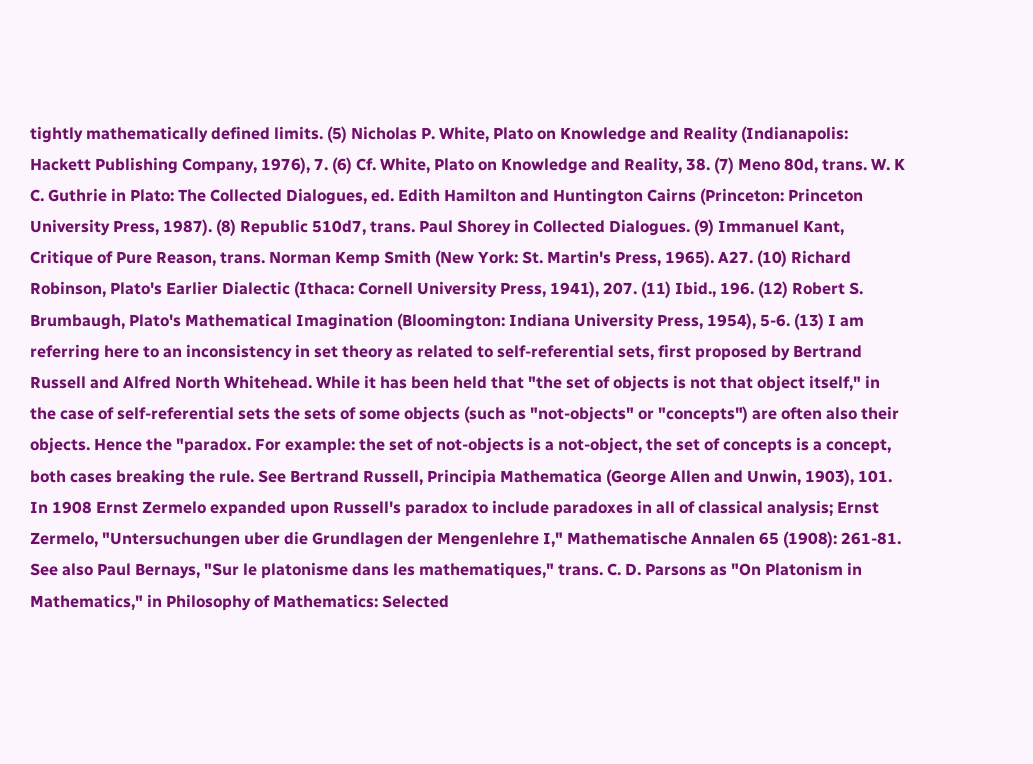tightly mathematically defined limits. (5) Nicholas P. White, Plato on Knowledge and Reality (Indianapolis: Hackett Publishing Company, 1976), 7. (6) Cf. White, Plato on Knowledge and Reality, 38. (7) Meno 80d, trans. W. K C. Guthrie in Plato: The Collected Dialogues, ed. Edith Hamilton and Huntington Cairns (Princeton: Princeton University Press, 1987). (8) Republic 510d7, trans. Paul Shorey in Collected Dialogues. (9) Immanuel Kant, Critique of Pure Reason, trans. Norman Kemp Smith (New York: St. Martin's Press, 1965). A27. (10) Richard Robinson, Plato's Earlier Dialectic (Ithaca: Cornell University Press, 1941), 207. (11) Ibid., 196. (12) Robert S. Brumbaugh, Plato's Mathematical Imagination (Bloomington: Indiana University Press, 1954), 5-6. (13) I am referring here to an inconsistency in set theory as related to self-referential sets, first proposed by Bertrand Russell and Alfred North Whitehead. While it has been held that "the set of objects is not that object itself," in the case of self-referential sets the sets of some objects (such as "not-objects" or "concepts") are often also their objects. Hence the "paradox. For example: the set of not-objects is a not-object, the set of concepts is a concept, both cases breaking the rule. See Bertrand Russell, Principia Mathematica (George Allen and Unwin, 1903), 101. In 1908 Ernst Zermelo expanded upon Russell's paradox to include paradoxes in all of classical analysis; Ernst Zermelo, "Untersuchungen uber die Grundlagen der Mengenlehre I," Mathematische Annalen 65 (1908): 261-81. See also Paul Bernays, "Sur le platonisme dans les mathematiques," trans. C. D. Parsons as "On Platonism in Mathematics," in Philosophy of Mathematics: Selected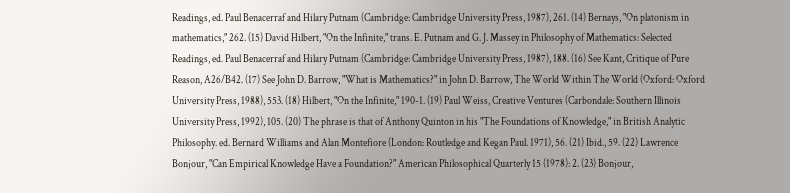Readings, ed. Paul Benacerraf and Hilary Putnam (Cambridge: Cambridge University Press, 1987), 261. (14) Bernays, "On platonism in mathematics," 262. (15) David Hilbert, "On the Infinite," trans. E. Putnam and G. J. Massey in Philosophy of Mathematics: Selected Readings, ed. Paul Benacerraf and Hilary Putnam (Cambridge: Cambridge University Press, 1987), 188. (16) See Kant, Critique of Pure Reason, A26/B42. (17) See John D. Barrow, "What is Mathematics?" in John D. Barrow, The World Within The World (Oxford: Oxford University Press, 1988), 553. (18) Hilbert, "On the Infinite," 190-1. (19) Paul Weiss, Creative Ventures (Carbondale: Southern Illinois University Press, 1992), 105. (20) The phrase is that of Anthony Quinton in his "The Foundations of Knowledge," in British Analytic Philosophy. ed. Bernard Williams and Alan Montefiore (London: Routledge and Kegan Paul. 1971), 56. (21) Ibid., 59. (22) Lawrence Bonjour, "Can Empirical Knowledge Have a Foundation?" American Philosophical Quarterly 15 (1978): 2. (23) Bonjour,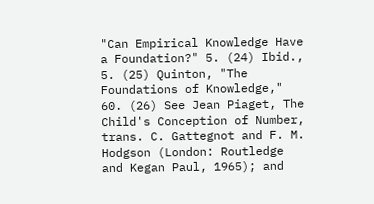"Can Empirical Knowledge Have a Foundation?" 5. (24) Ibid., 5. (25) Quinton, "The Foundations of Knowledge," 60. (26) See Jean Piaget, The Child's Conception of Number, trans. C. Gattegnot and F. M. Hodgson (London: Routledge and Kegan Paul, 1965); and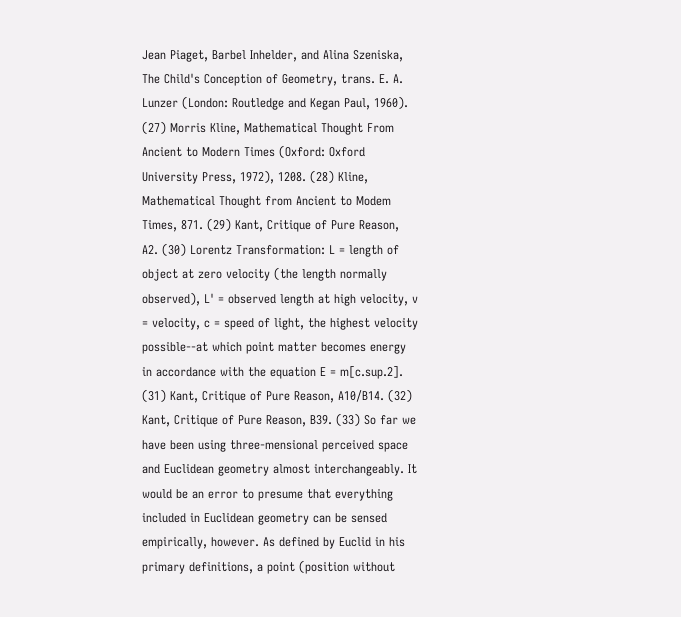Jean Piaget, Barbel Inhelder, and Alina Szeniska, The Child's Conception of Geometry, trans. E. A. Lunzer (London: Routledge and Kegan Paul, 1960). (27) Morris Kline, Mathematical Thought From Ancient to Modern Times (Oxford: Oxford University Press, 1972), 1208. (28) Kline, Mathematical Thought from Ancient to Modem Times, 871. (29) Kant, Critique of Pure Reason, A2. (30) Lorentz Transformation: L = length of object at zero velocity (the length normally observed), L' = observed length at high velocity, v = velocity, c = speed of light, the highest velocity possible--at which point matter becomes energy in accordance with the equation E = m[c.sup.2]. (31) Kant, Critique of Pure Reason, A10/B14. (32) Kant, Critique of Pure Reason, B39. (33) So far we have been using three-mensional perceived space and Euclidean geometry almost interchangeably. It would be an error to presume that everything included in Euclidean geometry can be sensed empirically, however. As defined by Euclid in his primary definitions, a point (position without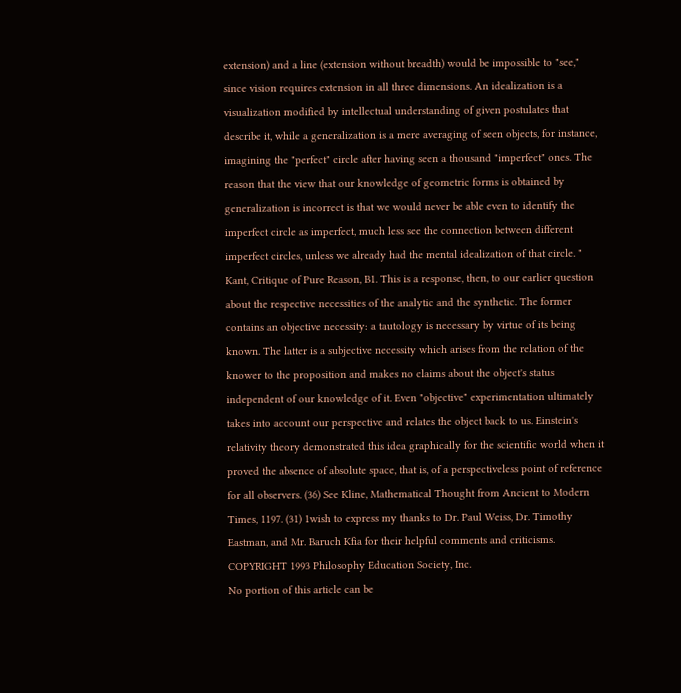extension) and a line (extension without breadth) would be impossible to "see," since vision requires extension in all three dimensions. An idealization is a visualization modified by intellectual understanding of given postulates that describe it, while a generalization is a mere averaging of seen objects, for instance, imagining the "perfect" circle after having seen a thousand "imperfect" ones. The reason that the view that our knowledge of geometric forms is obtained by generalization is incorrect is that we would never be able even to identify the imperfect circle as imperfect, much less see the connection between different imperfect circles, unless we already had the mental idealization of that circle. " Kant, Critique of Pure Reason, B1. This is a response, then, to our earlier question about the respective necessities of the analytic and the synthetic. The former contains an objective necessity: a tautology is necessary by virtue of its being known. The latter is a subjective necessity which arises from the relation of the knower to the proposition and makes no claims about the object's status independent of our knowledge of it. Even "objective" experimentation ultimately takes into account our perspective and relates the object back to us. Einstein's relativity theory demonstrated this idea graphically for the scientific world when it proved the absence of absolute space, that is, of a perspectiveless point of reference for all observers. (36) See Kline, Mathematical Thought from Ancient to Modern Times, 1197. (31) 1wish to express my thanks to Dr. Paul Weiss, Dr. Timothy Eastman, and Mr. Baruch Kfia for their helpful comments and criticisms.
COPYRIGHT 1993 Philosophy Education Society, Inc.
No portion of this article can be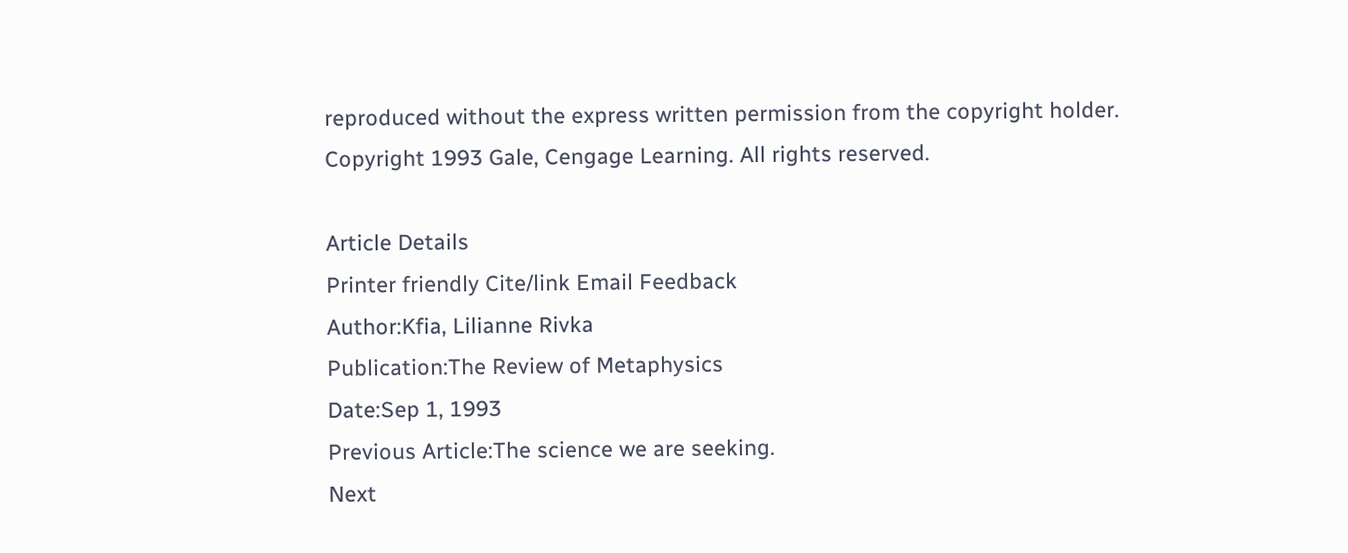reproduced without the express written permission from the copyright holder.
Copyright 1993 Gale, Cengage Learning. All rights reserved.

Article Details
Printer friendly Cite/link Email Feedback
Author:Kfia, Lilianne Rivka
Publication:The Review of Metaphysics
Date:Sep 1, 1993
Previous Article:The science we are seeking.
Next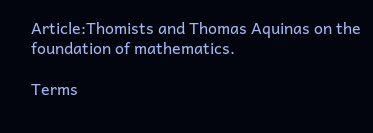Article:Thomists and Thomas Aquinas on the foundation of mathematics.

Terms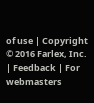of use | Copyright © 2016 Farlex, Inc. | Feedback | For webmasters